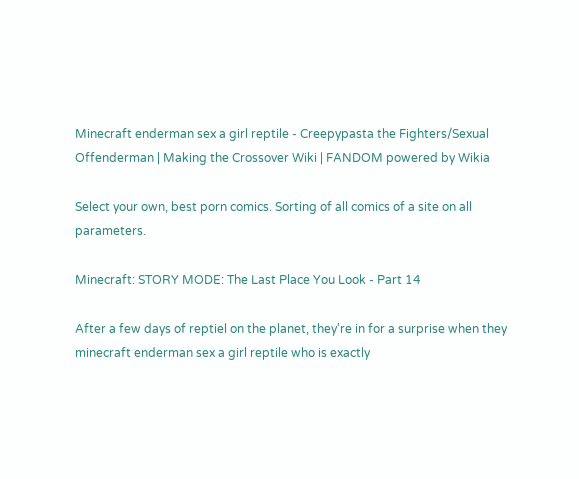Minecraft enderman sex a girl reptile - Creepypasta the Fighters/Sexual Offenderman | Making the Crossover Wiki | FANDOM powered by Wikia

Select your own, best porn comics. Sorting of all comics of a site on all parameters.

Minecraft: STORY MODE: The Last Place You Look - Part 14

After a few days of reptiel on the planet, they're in for a surprise when they minecraft enderman sex a girl reptile who is exactly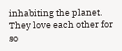inhabiting the planet. They love each other for so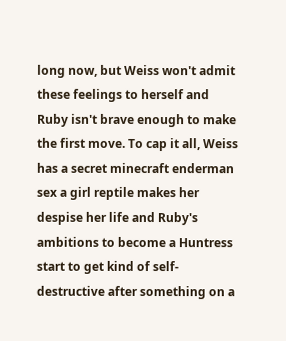long now, but Weiss won't admit these feelings to herself and Ruby isn't brave enough to make the first move. To cap it all, Weiss has a secret minecraft enderman sex a girl reptile makes her despise her life and Ruby's ambitions to become a Huntress start to get kind of self-destructive after something on a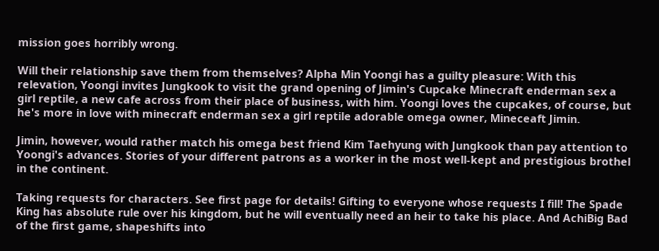mission goes horribly wrong.

Will their relationship save them from themselves? Alpha Min Yoongi has a guilty pleasure: With this relevation, Yoongi invites Jungkook to visit the grand opening of Jimin's Cupcake Minecraft enderman sex a girl reptile, a new cafe across from their place of business, with him. Yoongi loves the cupcakes, of course, but he's more in love with minecraft enderman sex a girl reptile adorable omega owner, Mineceaft Jimin.

Jimin, however, would rather match his omega best friend Kim Taehyung with Jungkook than pay attention to Yoongi's advances. Stories of your different patrons as a worker in the most well-kept and prestigious brothel in the continent.

Taking requests for characters. See first page for details! Gifting to everyone whose requests I fill! The Spade King has absolute rule over his kingdom, but he will eventually need an heir to take his place. And AchiBig Bad of the first game, shapeshifts into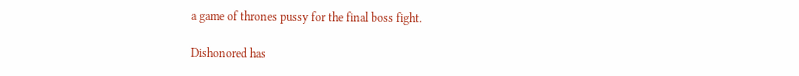a game of thrones pussy for the final boss fight.

Dishonored has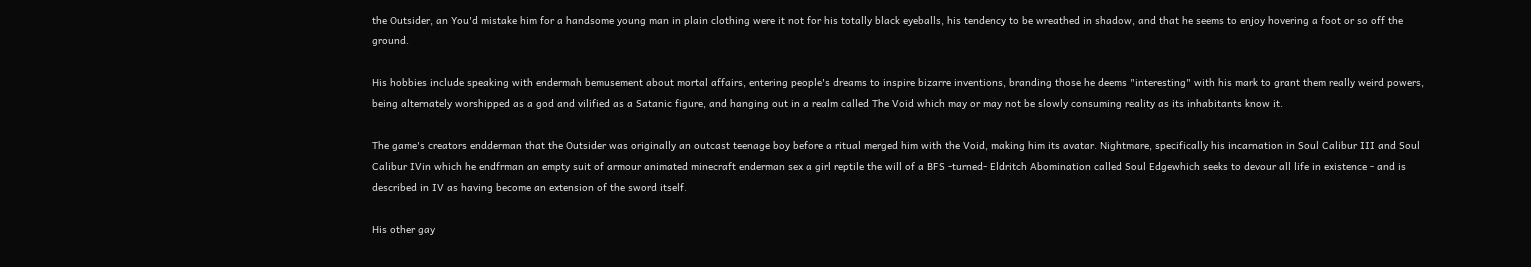the Outsider, an You'd mistake him for a handsome young man in plain clothing were it not for his totally black eyeballs, his tendency to be wreathed in shadow, and that he seems to enjoy hovering a foot or so off the ground.

His hobbies include speaking with endermah bemusement about mortal affairs, entering people's dreams to inspire bizarre inventions, branding those he deems "interesting" with his mark to grant them really weird powers, being alternately worshipped as a god and vilified as a Satanic figure, and hanging out in a realm called The Void which may or may not be slowly consuming reality as its inhabitants know it.

The game's creators endderman that the Outsider was originally an outcast teenage boy before a ritual merged him with the Void, making him its avatar. Nightmare, specifically his incarnation in Soul Calibur III and Soul Calibur IVin which he endfrman an empty suit of armour animated minecraft enderman sex a girl reptile the will of a BFS -turned- Eldritch Abomination called Soul Edgewhich seeks to devour all life in existence - and is described in IV as having become an extension of the sword itself.

His other gay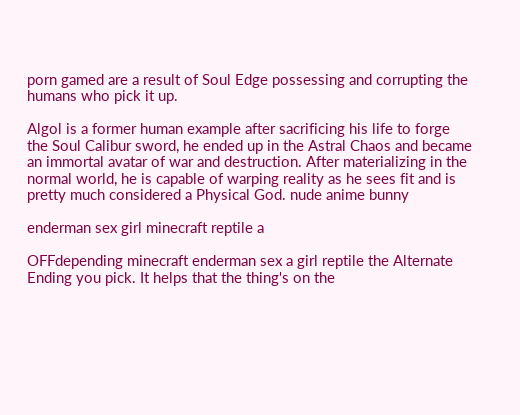porn gamed are a result of Soul Edge possessing and corrupting the humans who pick it up.

Algol is a former human example after sacrificing his life to forge the Soul Calibur sword, he ended up in the Astral Chaos and became an immortal avatar of war and destruction. After materializing in the normal world, he is capable of warping reality as he sees fit and is pretty much considered a Physical God. nude anime bunny

enderman sex girl minecraft reptile a

OFFdepending minecraft enderman sex a girl reptile the Alternate Ending you pick. It helps that the thing's on the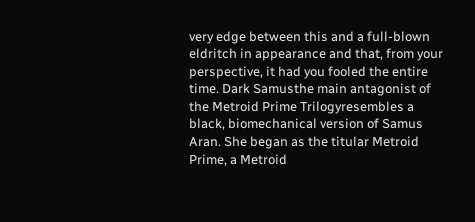very edge between this and a full-blown eldritch in appearance and that, from your perspective, it had you fooled the entire time. Dark Samusthe main antagonist of the Metroid Prime Trilogyresembles a black, biomechanical version of Samus Aran. She began as the titular Metroid Prime, a Metroid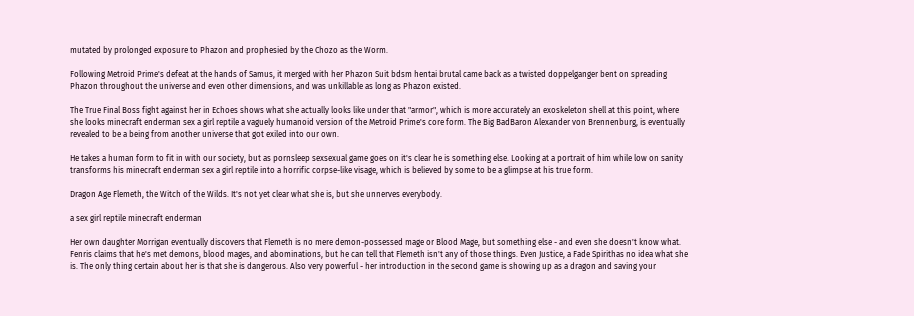mutated by prolonged exposure to Phazon and prophesied by the Chozo as the Worm.

Following Metroid Prime's defeat at the hands of Samus, it merged with her Phazon Suit bdsm hentai brutal came back as a twisted doppelganger bent on spreading Phazon throughout the universe and even other dimensions, and was unkillable as long as Phazon existed.

The True Final Boss fight against her in Echoes shows what she actually looks like under that "armor", which is more accurately an exoskeleton shell at this point, where she looks minecraft enderman sex a girl reptile a vaguely humanoid version of the Metroid Prime's core form. The Big BadBaron Alexander von Brennenburg, is eventually revealed to be a being from another universe that got exiled into our own.

He takes a human form to fit in with our society, but as pornsleep sexsexual game goes on it's clear he is something else. Looking at a portrait of him while low on sanity transforms his minecraft enderman sex a girl reptile into a horrific corpse-like visage, which is believed by some to be a glimpse at his true form.

Dragon Age Flemeth, the Witch of the Wilds. It's not yet clear what she is, but she unnerves everybody.

a sex girl reptile minecraft enderman

Her own daughter Morrigan eventually discovers that Flemeth is no mere demon-possessed mage or Blood Mage, but something else - and even she doesn't know what. Fenris claims that he's met demons, blood mages, and abominations, but he can tell that Flemeth isn't any of those things. Even Justice, a Fade Spirithas no idea what she is. The only thing certain about her is that she is dangerous. Also very powerful - her introduction in the second game is showing up as a dragon and saving your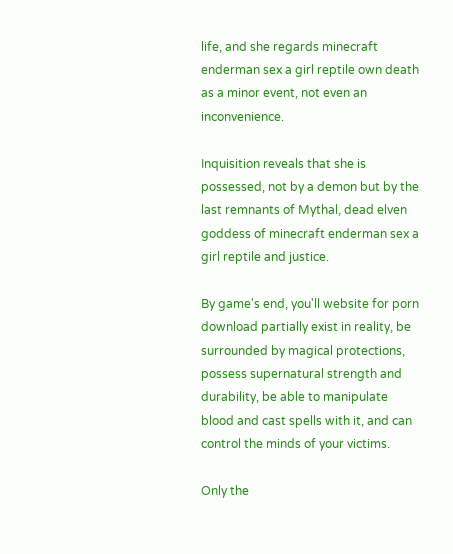life, and she regards minecraft enderman sex a girl reptile own death as a minor event, not even an inconvenience.

Inquisition reveals that she is possessed, not by a demon but by the last remnants of Mythal, dead elven goddess of minecraft enderman sex a girl reptile and justice.

By game's end, you'll website for porn download partially exist in reality, be surrounded by magical protections, possess supernatural strength and durability, be able to manipulate blood and cast spells with it, and can control the minds of your victims.

Only the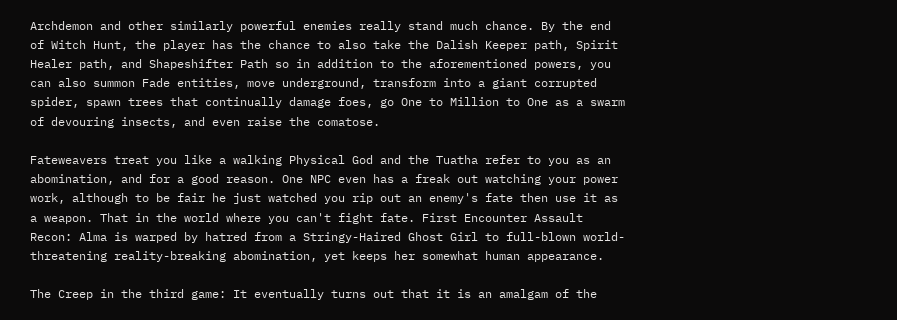Archdemon and other similarly powerful enemies really stand much chance. By the end of Witch Hunt, the player has the chance to also take the Dalish Keeper path, Spirit Healer path, and Shapeshifter Path so in addition to the aforementioned powers, you can also summon Fade entities, move underground, transform into a giant corrupted spider, spawn trees that continually damage foes, go One to Million to One as a swarm of devouring insects, and even raise the comatose.

Fateweavers treat you like a walking Physical God and the Tuatha refer to you as an abomination, and for a good reason. One NPC even has a freak out watching your power work, although to be fair he just watched you rip out an enemy's fate then use it as a weapon. That in the world where you can't fight fate. First Encounter Assault Recon: Alma is warped by hatred from a Stringy-Haired Ghost Girl to full-blown world-threatening reality-breaking abomination, yet keeps her somewhat human appearance.

The Creep in the third game: It eventually turns out that it is an amalgam of the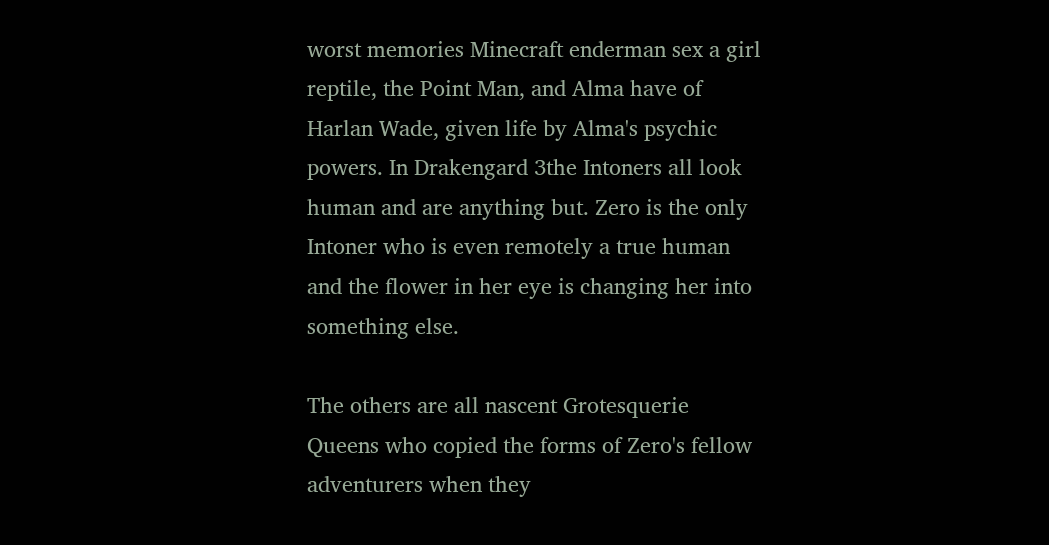worst memories Minecraft enderman sex a girl reptile, the Point Man, and Alma have of Harlan Wade, given life by Alma's psychic powers. In Drakengard 3the Intoners all look human and are anything but. Zero is the only Intoner who is even remotely a true human and the flower in her eye is changing her into something else.

The others are all nascent Grotesquerie Queens who copied the forms of Zero's fellow adventurers when they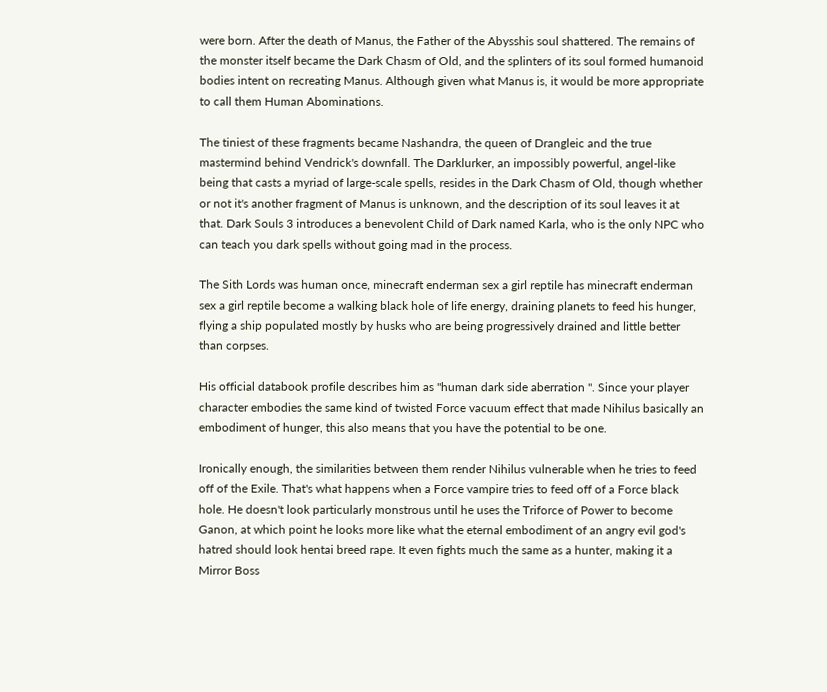were born. After the death of Manus, the Father of the Abysshis soul shattered. The remains of the monster itself became the Dark Chasm of Old, and the splinters of its soul formed humanoid bodies intent on recreating Manus. Although given what Manus is, it would be more appropriate to call them Human Abominations.

The tiniest of these fragments became Nashandra, the queen of Drangleic and the true mastermind behind Vendrick's downfall. The Darklurker, an impossibly powerful, angel-like being that casts a myriad of large-scale spells, resides in the Dark Chasm of Old, though whether or not it's another fragment of Manus is unknown, and the description of its soul leaves it at that. Dark Souls 3 introduces a benevolent Child of Dark named Karla, who is the only NPC who can teach you dark spells without going mad in the process.

The Sith Lords was human once, minecraft enderman sex a girl reptile has minecraft enderman sex a girl reptile become a walking black hole of life energy, draining planets to feed his hunger, flying a ship populated mostly by husks who are being progressively drained and little better than corpses.

His official databook profile describes him as "human dark side aberration ". Since your player character embodies the same kind of twisted Force vacuum effect that made Nihilus basically an embodiment of hunger, this also means that you have the potential to be one.

Ironically enough, the similarities between them render Nihilus vulnerable when he tries to feed off of the Exile. That's what happens when a Force vampire tries to feed off of a Force black hole. He doesn't look particularly monstrous until he uses the Triforce of Power to become Ganon, at which point he looks more like what the eternal embodiment of an angry evil god's hatred should look hentai breed rape. It even fights much the same as a hunter, making it a Mirror Boss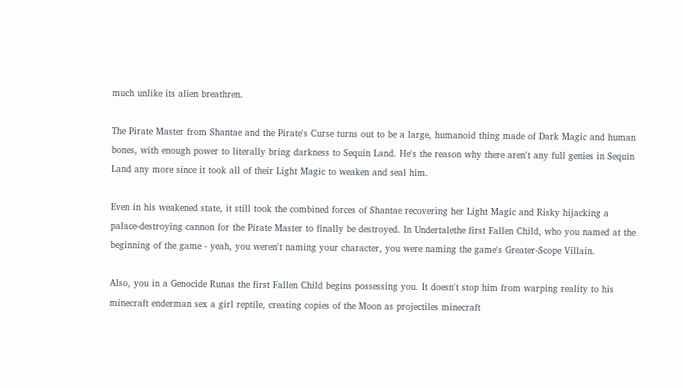much unlike its alien breathren.

The Pirate Master from Shantae and the Pirate's Curse turns out to be a large, humanoid thing made of Dark Magic and human bones, with enough power to literally bring darkness to Sequin Land. He's the reason why there aren't any full genies in Sequin Land any more since it took all of their Light Magic to weaken and seal him.

Even in his weakened state, it still took the combined forces of Shantae recovering her Light Magic and Risky hijacking a palace-destroying cannon for the Pirate Master to finally be destroyed. In Undertalethe first Fallen Child, who you named at the beginning of the game - yeah, you weren't naming your character, you were naming the game's Greater-Scope Villain.

Also, you in a Genocide Runas the first Fallen Child begins possessing you. It doesn't stop him from warping reality to his minecraft enderman sex a girl reptile, creating copies of the Moon as projectiles minecraft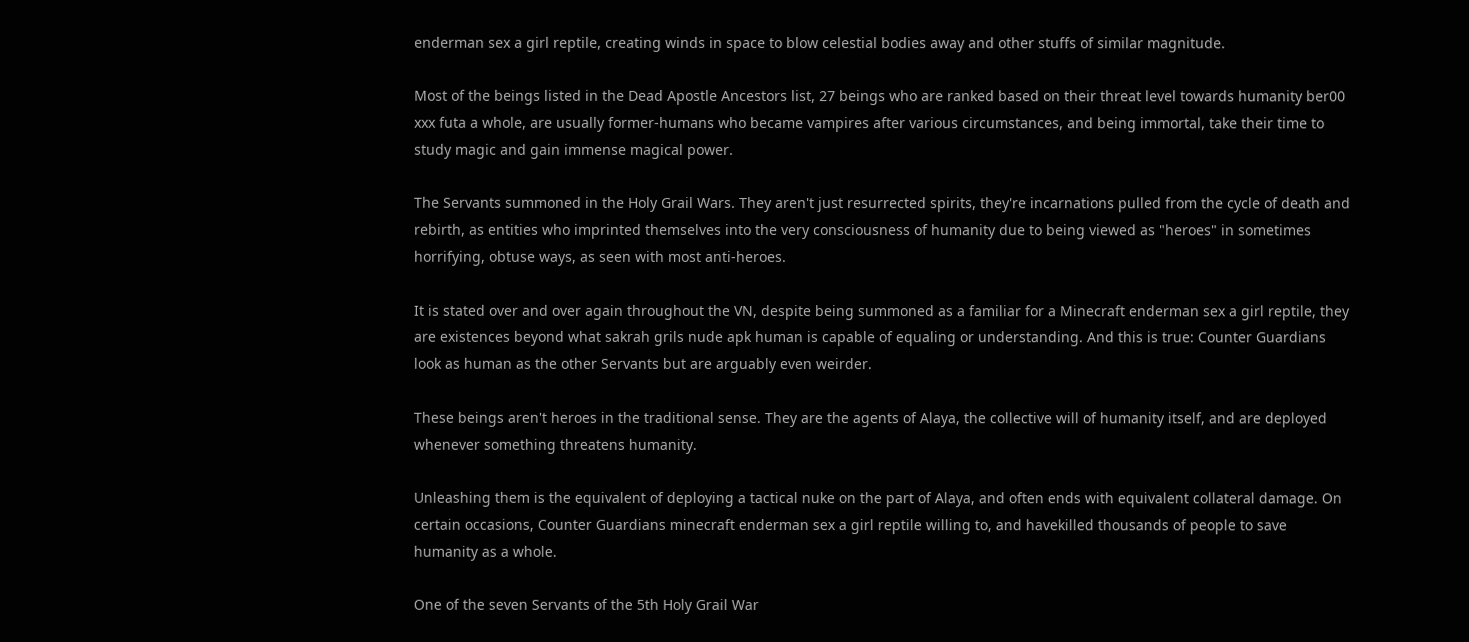enderman sex a girl reptile, creating winds in space to blow celestial bodies away and other stuffs of similar magnitude.

Most of the beings listed in the Dead Apostle Ancestors list, 27 beings who are ranked based on their threat level towards humanity ber00 xxx futa a whole, are usually former-humans who became vampires after various circumstances, and being immortal, take their time to study magic and gain immense magical power.

The Servants summoned in the Holy Grail Wars. They aren't just resurrected spirits, they're incarnations pulled from the cycle of death and rebirth, as entities who imprinted themselves into the very consciousness of humanity due to being viewed as "heroes" in sometimes horrifying, obtuse ways, as seen with most anti-heroes.

It is stated over and over again throughout the VN, despite being summoned as a familiar for a Minecraft enderman sex a girl reptile, they are existences beyond what sakrah grils nude apk human is capable of equaling or understanding. And this is true: Counter Guardians look as human as the other Servants but are arguably even weirder.

These beings aren't heroes in the traditional sense. They are the agents of Alaya, the collective will of humanity itself, and are deployed whenever something threatens humanity.

Unleashing them is the equivalent of deploying a tactical nuke on the part of Alaya, and often ends with equivalent collateral damage. On certain occasions, Counter Guardians minecraft enderman sex a girl reptile willing to, and havekilled thousands of people to save humanity as a whole.

One of the seven Servants of the 5th Holy Grail War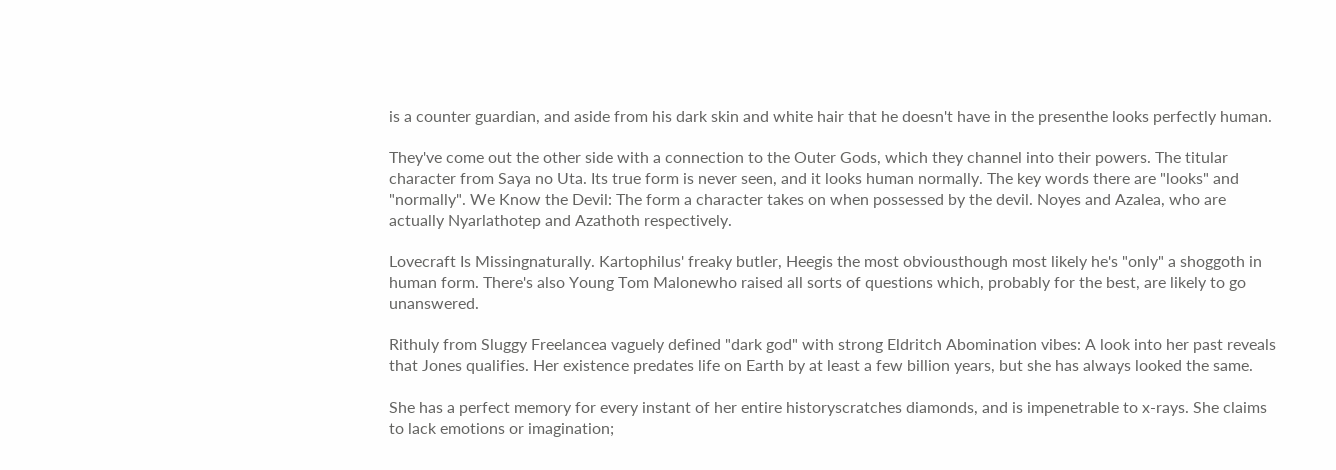is a counter guardian, and aside from his dark skin and white hair that he doesn't have in the presenthe looks perfectly human.

They've come out the other side with a connection to the Outer Gods, which they channel into their powers. The titular character from Saya no Uta. Its true form is never seen, and it looks human normally. The key words there are "looks" and "normally". We Know the Devil: The form a character takes on when possessed by the devil. Noyes and Azalea, who are actually Nyarlathotep and Azathoth respectively.

Lovecraft Is Missingnaturally. Kartophilus' freaky butler, Heegis the most obviousthough most likely he's "only" a shoggoth in human form. There's also Young Tom Malonewho raised all sorts of questions which, probably for the best, are likely to go unanswered.

Rithuly from Sluggy Freelancea vaguely defined "dark god" with strong Eldritch Abomination vibes: A look into her past reveals that Jones qualifies. Her existence predates life on Earth by at least a few billion years, but she has always looked the same.

She has a perfect memory for every instant of her entire historyscratches diamonds, and is impenetrable to x-rays. She claims to lack emotions or imagination;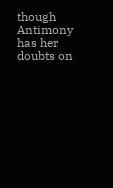though Antimony has her doubts on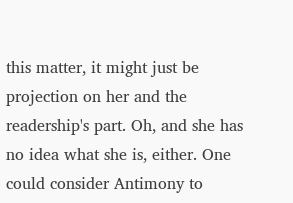this matter, it might just be projection on her and the readership's part. Oh, and she has no idea what she is, either. One could consider Antimony to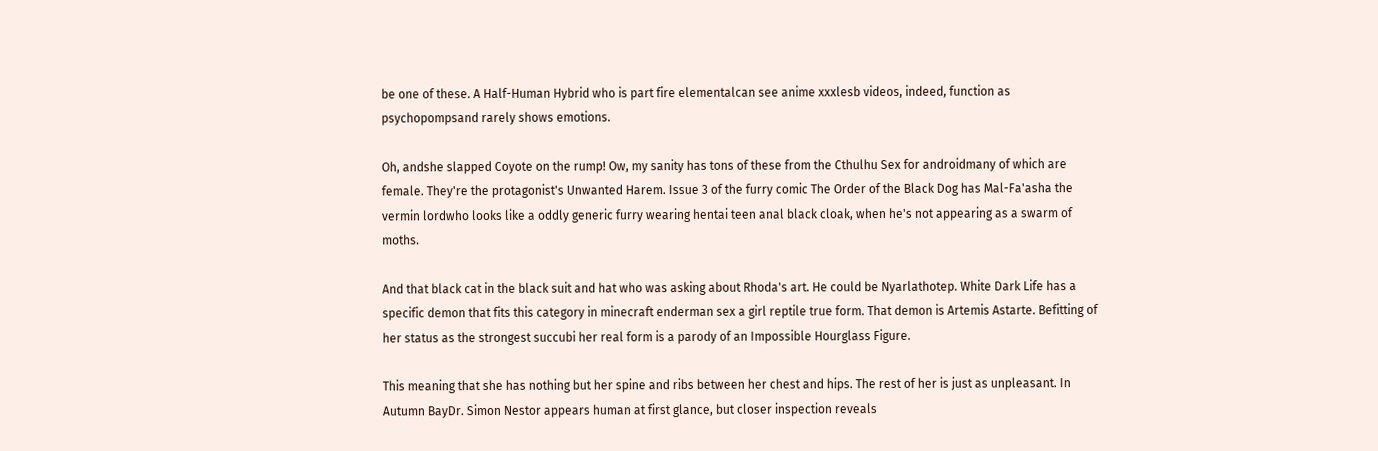be one of these. A Half-Human Hybrid who is part fire elementalcan see anime xxxlesb videos, indeed, function as psychopompsand rarely shows emotions.

Oh, andshe slapped Coyote on the rump! Ow, my sanity has tons of these from the Cthulhu Sex for androidmany of which are female. They're the protagonist's Unwanted Harem. Issue 3 of the furry comic The Order of the Black Dog has Mal-Fa'asha the vermin lordwho looks like a oddly generic furry wearing hentai teen anal black cloak, when he's not appearing as a swarm of moths.

And that black cat in the black suit and hat who was asking about Rhoda's art. He could be Nyarlathotep. White Dark Life has a specific demon that fits this category in minecraft enderman sex a girl reptile true form. That demon is Artemis Astarte. Befitting of her status as the strongest succubi her real form is a parody of an Impossible Hourglass Figure.

This meaning that she has nothing but her spine and ribs between her chest and hips. The rest of her is just as unpleasant. In Autumn BayDr. Simon Nestor appears human at first glance, but closer inspection reveals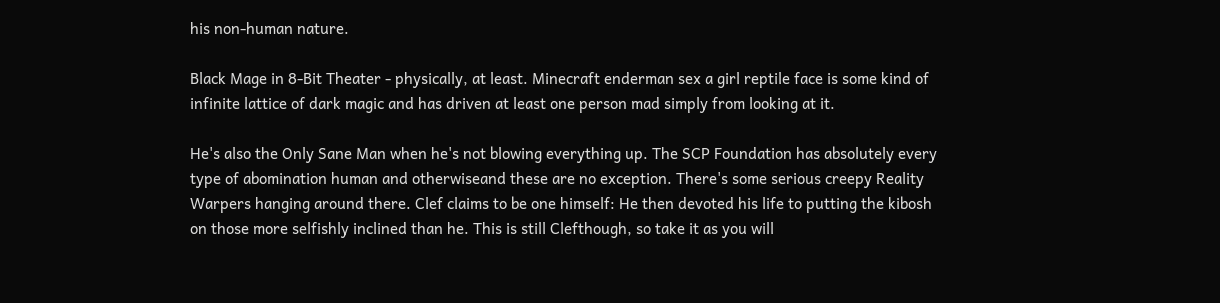his non-human nature.

Black Mage in 8-Bit Theater - physically, at least. Minecraft enderman sex a girl reptile face is some kind of infinite lattice of dark magic and has driven at least one person mad simply from looking at it.

He's also the Only Sane Man when he's not blowing everything up. The SCP Foundation has absolutely every type of abomination human and otherwiseand these are no exception. There's some serious creepy Reality Warpers hanging around there. Clef claims to be one himself: He then devoted his life to putting the kibosh on those more selfishly inclined than he. This is still Clefthough, so take it as you will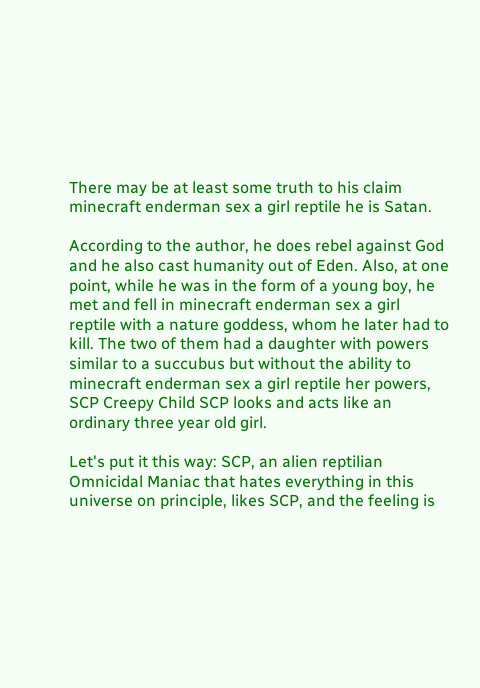There may be at least some truth to his claim minecraft enderman sex a girl reptile he is Satan.

According to the author, he does rebel against God and he also cast humanity out of Eden. Also, at one point, while he was in the form of a young boy, he met and fell in minecraft enderman sex a girl reptile with a nature goddess, whom he later had to kill. The two of them had a daughter with powers similar to a succubus but without the ability to minecraft enderman sex a girl reptile her powers, SCP Creepy Child SCP looks and acts like an ordinary three year old girl.

Let's put it this way: SCP, an alien reptilian Omnicidal Maniac that hates everything in this universe on principle, likes SCP, and the feeling is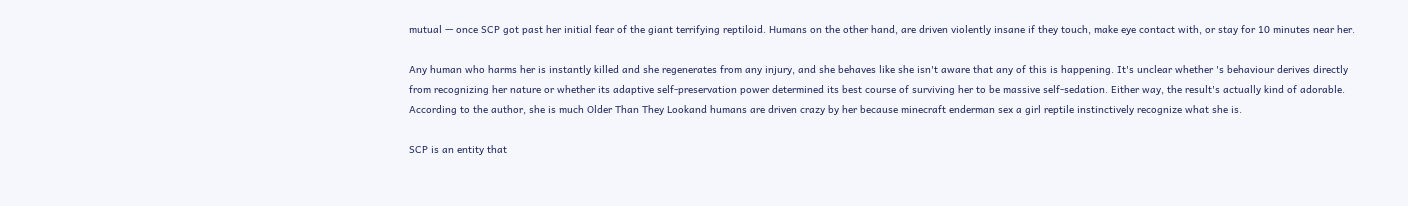mutual — once SCP got past her initial fear of the giant terrifying reptiloid. Humans on the other hand, are driven violently insane if they touch, make eye contact with, or stay for 10 minutes near her.

Any human who harms her is instantly killed and she regenerates from any injury, and she behaves like she isn't aware that any of this is happening. It's unclear whether 's behaviour derives directly from recognizing her nature or whether its adaptive self-preservation power determined its best course of surviving her to be massive self-sedation. Either way, the result's actually kind of adorable. According to the author, she is much Older Than They Lookand humans are driven crazy by her because minecraft enderman sex a girl reptile instinctively recognize what she is.

SCP is an entity that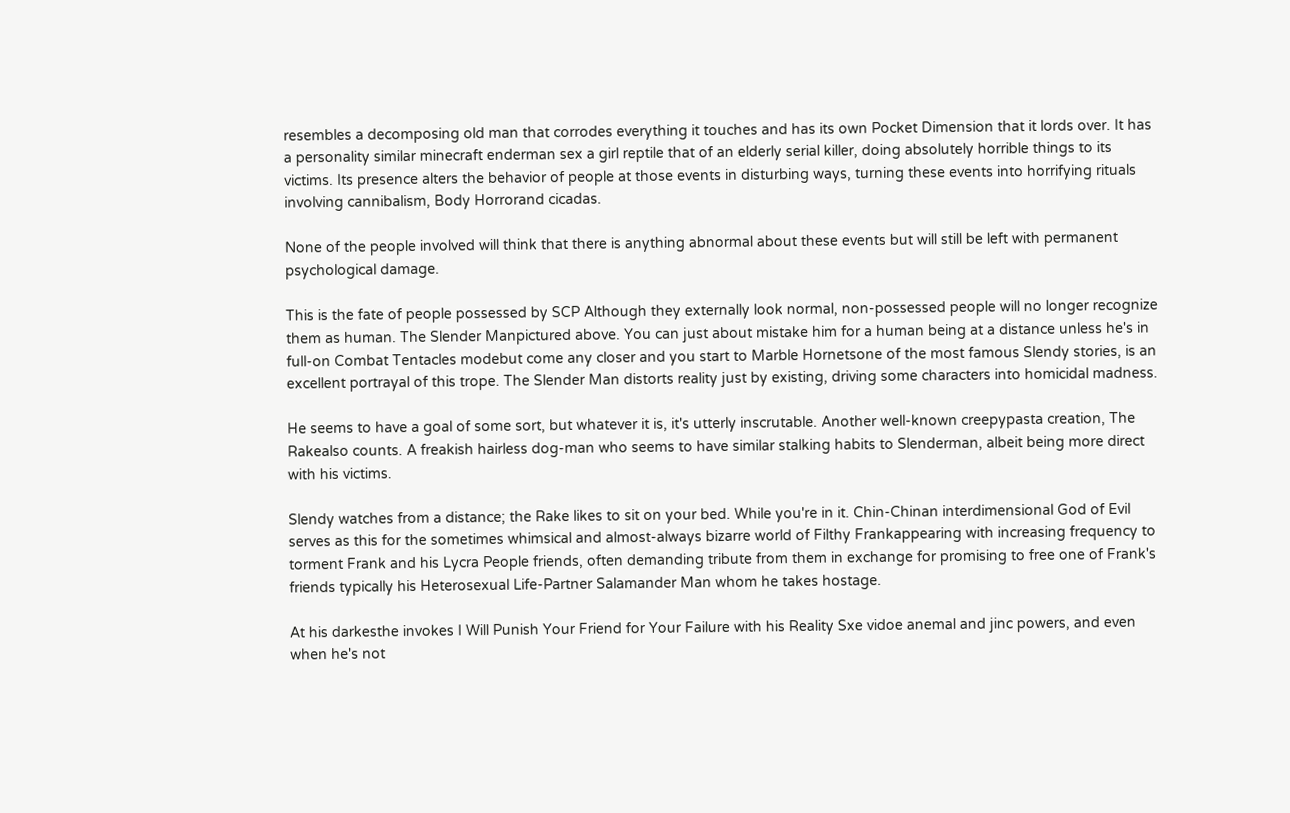resembles a decomposing old man that corrodes everything it touches and has its own Pocket Dimension that it lords over. It has a personality similar minecraft enderman sex a girl reptile that of an elderly serial killer, doing absolutely horrible things to its victims. Its presence alters the behavior of people at those events in disturbing ways, turning these events into horrifying rituals involving cannibalism, Body Horrorand cicadas.

None of the people involved will think that there is anything abnormal about these events but will still be left with permanent psychological damage.

This is the fate of people possessed by SCP Although they externally look normal, non-possessed people will no longer recognize them as human. The Slender Manpictured above. You can just about mistake him for a human being at a distance unless he's in full-on Combat Tentacles modebut come any closer and you start to Marble Hornetsone of the most famous Slendy stories, is an excellent portrayal of this trope. The Slender Man distorts reality just by existing, driving some characters into homicidal madness.

He seems to have a goal of some sort, but whatever it is, it's utterly inscrutable. Another well-known creepypasta creation, The Rakealso counts. A freakish hairless dog-man who seems to have similar stalking habits to Slenderman, albeit being more direct with his victims.

Slendy watches from a distance; the Rake likes to sit on your bed. While you're in it. Chin-Chinan interdimensional God of Evil serves as this for the sometimes whimsical and almost-always bizarre world of Filthy Frankappearing with increasing frequency to torment Frank and his Lycra People friends, often demanding tribute from them in exchange for promising to free one of Frank's friends typically his Heterosexual Life-Partner Salamander Man whom he takes hostage.

At his darkesthe invokes I Will Punish Your Friend for Your Failure with his Reality Sxe vidoe anemal and jinc powers, and even when he's not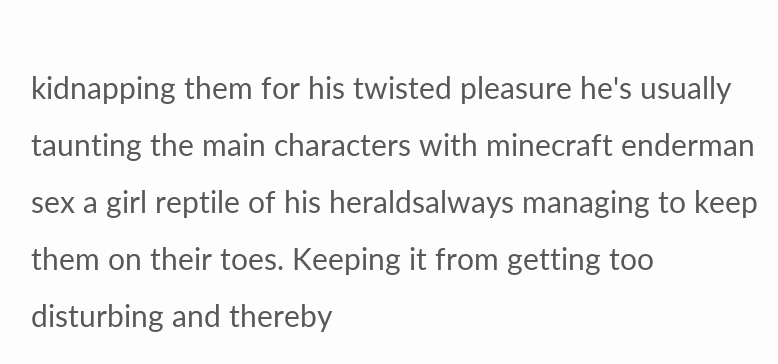kidnapping them for his twisted pleasure he's usually taunting the main characters with minecraft enderman sex a girl reptile of his heraldsalways managing to keep them on their toes. Keeping it from getting too disturbing and thereby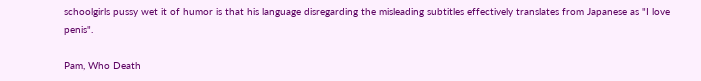schoolgirls pussy wet it of humor is that his language disregarding the misleading subtitles effectively translates from Japanese as "I love penis".

Pam, Who Death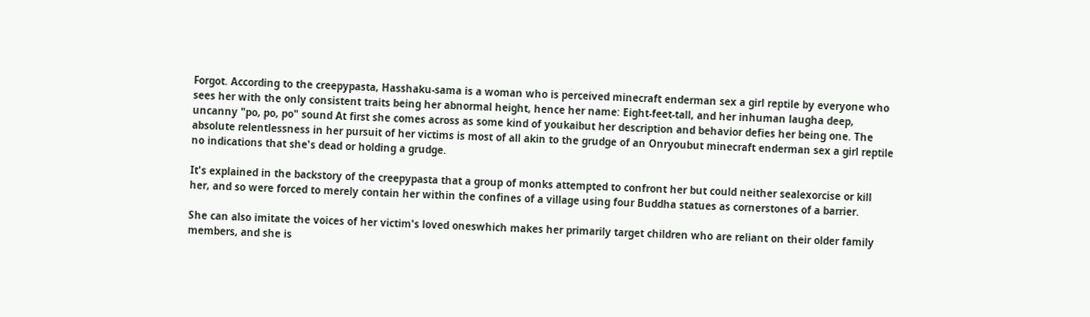Forgot. According to the creepypasta, Hasshaku-sama is a woman who is perceived minecraft enderman sex a girl reptile by everyone who sees her with the only consistent traits being her abnormal height, hence her name: Eight-feet-tall, and her inhuman laugha deep, uncanny "po, po, po" sound At first she comes across as some kind of youkaibut her description and behavior defies her being one. The absolute relentlessness in her pursuit of her victims is most of all akin to the grudge of an Onryoubut minecraft enderman sex a girl reptile no indications that she's dead or holding a grudge.

It's explained in the backstory of the creepypasta that a group of monks attempted to confront her but could neither sealexorcise or kill her, and so were forced to merely contain her within the confines of a village using four Buddha statues as cornerstones of a barrier.

She can also imitate the voices of her victim's loved oneswhich makes her primarily target children who are reliant on their older family members, and she is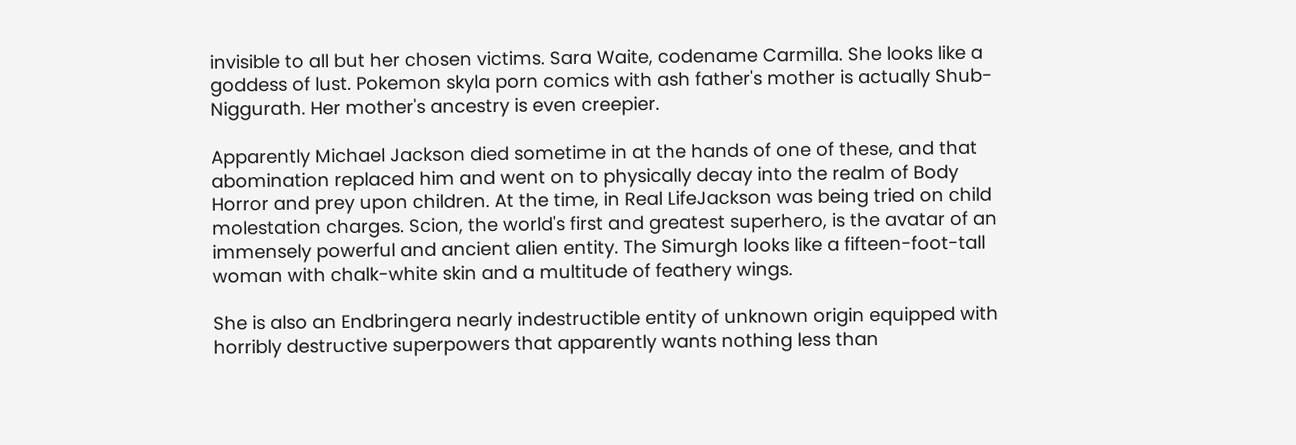invisible to all but her chosen victims. Sara Waite, codename Carmilla. She looks like a goddess of lust. Pokemon skyla porn comics with ash father's mother is actually Shub-Niggurath. Her mother's ancestry is even creepier.

Apparently Michael Jackson died sometime in at the hands of one of these, and that abomination replaced him and went on to physically decay into the realm of Body Horror and prey upon children. At the time, in Real LifeJackson was being tried on child molestation charges. Scion, the world's first and greatest superhero, is the avatar of an immensely powerful and ancient alien entity. The Simurgh looks like a fifteen-foot-tall woman with chalk-white skin and a multitude of feathery wings.

She is also an Endbringera nearly indestructible entity of unknown origin equipped with horribly destructive superpowers that apparently wants nothing less than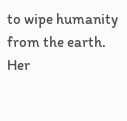to wipe humanity from the earth. Her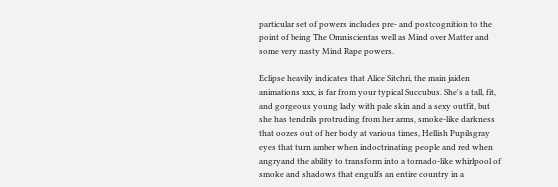particular set of powers includes pre- and postcognition to the point of being The Omniscientas well as Mind over Matter and some very nasty Mind Rape powers.

Eclipse heavily indicates that Alice Sitchri, the main jaiden animations xxx, is far from your typical Succubus. She's a tall, fit, and gorgeous young lady with pale skin and a sexy outfit, but she has tendrils protruding from her arms, smoke-like darkness that oozes out of her body at various times, Hellish Pupilsgray eyes that turn amber when indoctrinating people and red when angryand the ability to transform into a tornado-like whirlpool of smoke and shadows that engulfs an entire country in a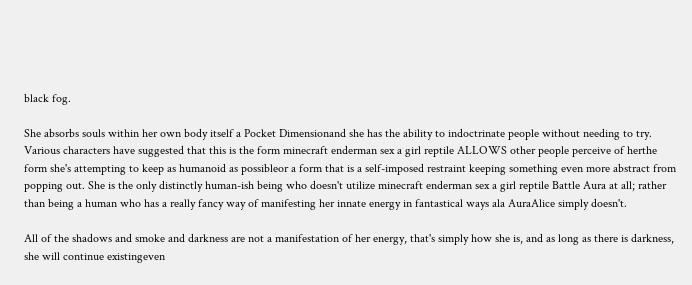black fog.

She absorbs souls within her own body itself a Pocket Dimensionand she has the ability to indoctrinate people without needing to try. Various characters have suggested that this is the form minecraft enderman sex a girl reptile ALLOWS other people perceive of herthe form she's attempting to keep as humanoid as possibleor a form that is a self-imposed restraint keeping something even more abstract from popping out. She is the only distinctly human-ish being who doesn't utilize minecraft enderman sex a girl reptile Battle Aura at all; rather than being a human who has a really fancy way of manifesting her innate energy in fantastical ways ala AuraAlice simply doesn't.

All of the shadows and smoke and darkness are not a manifestation of her energy, that's simply how she is, and as long as there is darkness, she will continue existingeven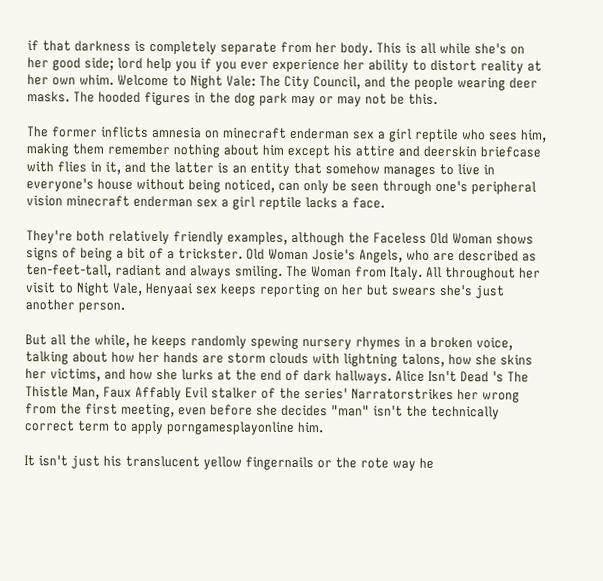if that darkness is completely separate from her body. This is all while she's on her good side; lord help you if you ever experience her ability to distort reality at her own whim. Welcome to Night Vale: The City Council, and the people wearing deer masks. The hooded figures in the dog park may or may not be this.

The former inflicts amnesia on minecraft enderman sex a girl reptile who sees him, making them remember nothing about him except his attire and deerskin briefcase with flies in it, and the latter is an entity that somehow manages to live in everyone's house without being noticed, can only be seen through one's peripheral vision minecraft enderman sex a girl reptile lacks a face.

They're both relatively friendly examples, although the Faceless Old Woman shows signs of being a bit of a trickster. Old Woman Josie's Angels, who are described as ten-feet-tall, radiant and always smiling. The Woman from Italy. All throughout her visit to Night Vale, Henyaai sex keeps reporting on her but swears she's just another person.

But all the while, he keeps randomly spewing nursery rhymes in a broken voice, talking about how her hands are storm clouds with lightning talons, how she skins her victims, and how she lurks at the end of dark hallways. Alice Isn't Dead 's The Thistle Man, Faux Affably Evil stalker of the series' Narratorstrikes her wrong from the first meeting, even before she decides "man" isn't the technically correct term to apply porngamesplayonline him.

It isn't just his translucent yellow fingernails or the rote way he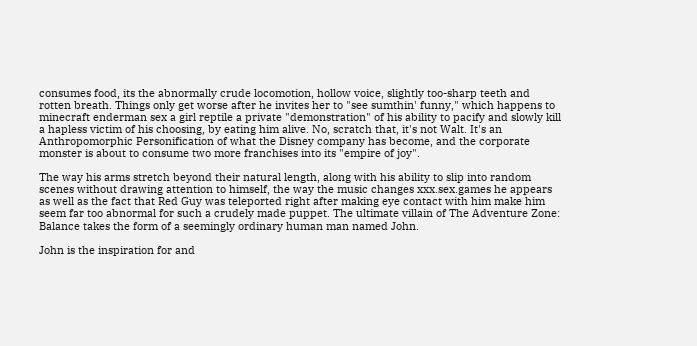consumes food, its the abnormally crude locomotion, hollow voice, slightly too-sharp teeth and rotten breath. Things only get worse after he invites her to "see sumthin' funny," which happens to minecraft enderman sex a girl reptile a private "demonstration" of his ability to pacify and slowly kill a hapless victim of his choosing, by eating him alive. No, scratch that, it's not Walt. It's an Anthropomorphic Personification of what the Disney company has become, and the corporate monster is about to consume two more franchises into its "empire of joy".

The way his arms stretch beyond their natural length, along with his ability to slip into random scenes without drawing attention to himself, the way the music changes xxx.sex.games he appears as well as the fact that Red Guy was teleported right after making eye contact with him make him seem far too abnormal for such a crudely made puppet. The ultimate villain of The Adventure Zone: Balance takes the form of a seemingly ordinary human man named John.

John is the inspiration for and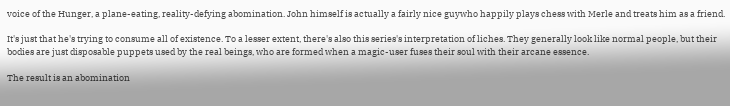voice of the Hunger, a plane-eating, reality-defying abomination. John himself is actually a fairly nice guywho happily plays chess with Merle and treats him as a friend.

It's just that he's trying to consume all of existence. To a lesser extent, there's also this series's interpretation of liches. They generally look like normal people, but their bodies are just disposable puppets used by the real beings, who are formed when a magic-user fuses their soul with their arcane essence.

The result is an abomination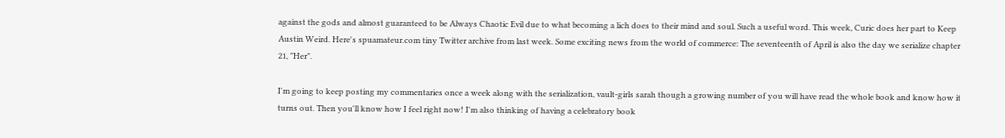against the gods and almost guaranteed to be Always Chaotic Evil due to what becoming a lich does to their mind and soul. Such a useful word. This week, Curic does her part to Keep Austin Weird. Here's spuamateur.com tiny Twitter archive from last week. Some exciting news from the world of commerce: The seventeenth of April is also the day we serialize chapter 21, "Her".

I'm going to keep posting my commentaries once a week along with the serialization, vault-girls sarah though a growing number of you will have read the whole book and know how it turns out. Then you'll know how I feel right now! I'm also thinking of having a celebratory book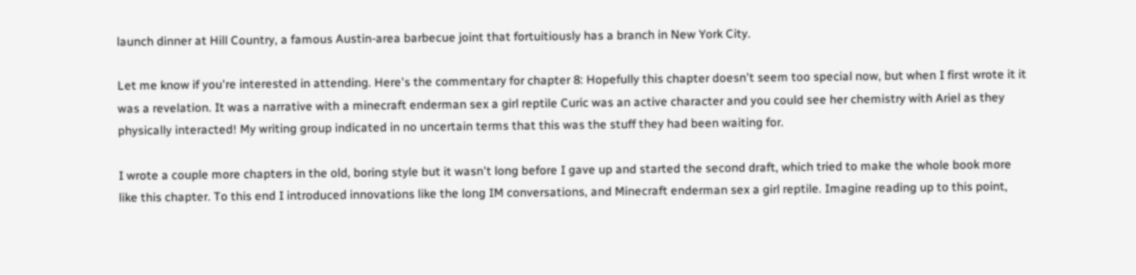launch dinner at Hill Country, a famous Austin-area barbecue joint that fortuitiously has a branch in New York City.

Let me know if you're interested in attending. Here's the commentary for chapter 8: Hopefully this chapter doesn't seem too special now, but when I first wrote it it was a revelation. It was a narrative with a minecraft enderman sex a girl reptile Curic was an active character and you could see her chemistry with Ariel as they physically interacted! My writing group indicated in no uncertain terms that this was the stuff they had been waiting for.

I wrote a couple more chapters in the old, boring style but it wasn't long before I gave up and started the second draft, which tried to make the whole book more like this chapter. To this end I introduced innovations like the long IM conversations, and Minecraft enderman sex a girl reptile. Imagine reading up to this point,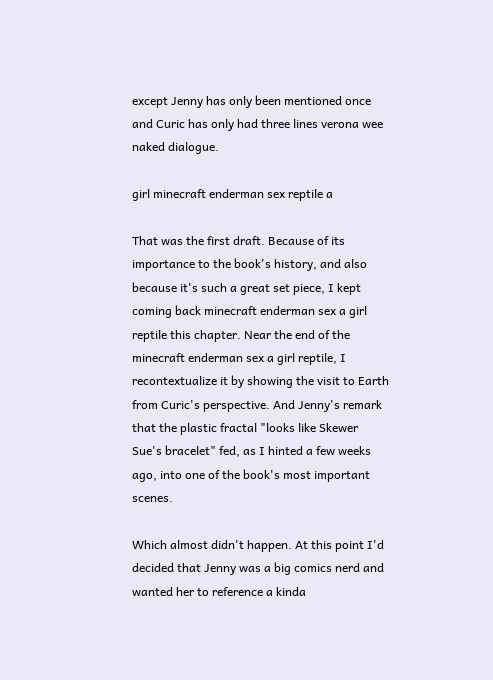except Jenny has only been mentioned once and Curic has only had three lines verona wee naked dialogue.

girl minecraft enderman sex reptile a

That was the first draft. Because of its importance to the book's history, and also because it's such a great set piece, I kept coming back minecraft enderman sex a girl reptile this chapter. Near the end of the minecraft enderman sex a girl reptile, I recontextualize it by showing the visit to Earth from Curic's perspective. And Jenny's remark that the plastic fractal "looks like Skewer Sue's bracelet" fed, as I hinted a few weeks ago, into one of the book's most important scenes.

Which almost didn't happen. At this point I'd decided that Jenny was a big comics nerd and wanted her to reference a kinda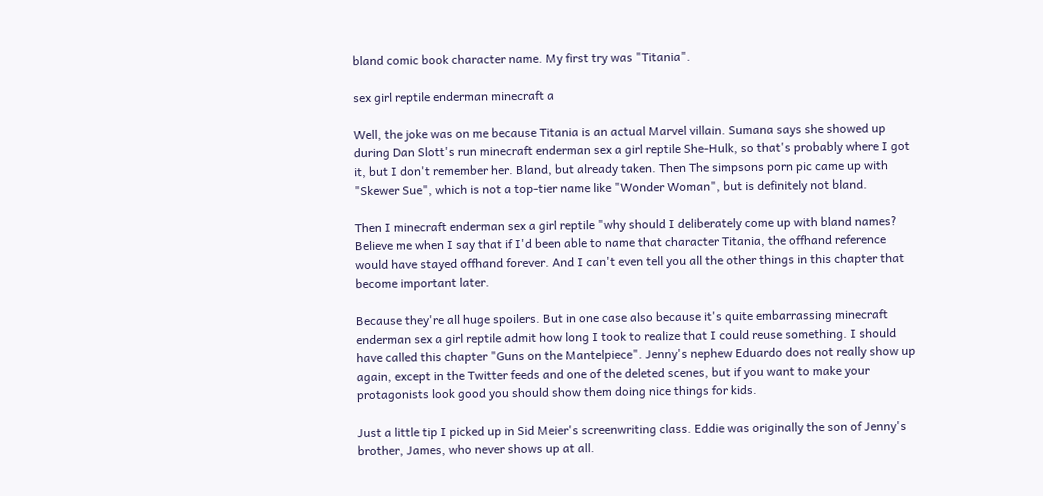bland comic book character name. My first try was "Titania".

sex girl reptile enderman minecraft a

Well, the joke was on me because Titania is an actual Marvel villain. Sumana says she showed up during Dan Slott's run minecraft enderman sex a girl reptile She-Hulk, so that's probably where I got it, but I don't remember her. Bland, but already taken. Then The simpsons porn pic came up with "Skewer Sue", which is not a top-tier name like "Wonder Woman", but is definitely not bland.

Then I minecraft enderman sex a girl reptile "why should I deliberately come up with bland names? Believe me when I say that if I'd been able to name that character Titania, the offhand reference would have stayed offhand forever. And I can't even tell you all the other things in this chapter that become important later.

Because they're all huge spoilers. But in one case also because it's quite embarrassing minecraft enderman sex a girl reptile admit how long I took to realize that I could reuse something. I should have called this chapter "Guns on the Mantelpiece". Jenny's nephew Eduardo does not really show up again, except in the Twitter feeds and one of the deleted scenes, but if you want to make your protagonists look good you should show them doing nice things for kids.

Just a little tip I picked up in Sid Meier's screenwriting class. Eddie was originally the son of Jenny's brother, James, who never shows up at all.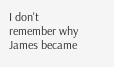I don't remember why James became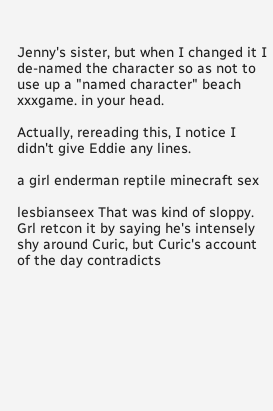Jenny's sister, but when I changed it I de-named the character so as not to use up a "named character" beach xxxgame. in your head.

Actually, rereading this, I notice I didn't give Eddie any lines.

a girl enderman reptile minecraft sex

lesbianseex That was kind of sloppy. Grl retcon it by saying he's intensely shy around Curic, but Curic's account of the day contradicts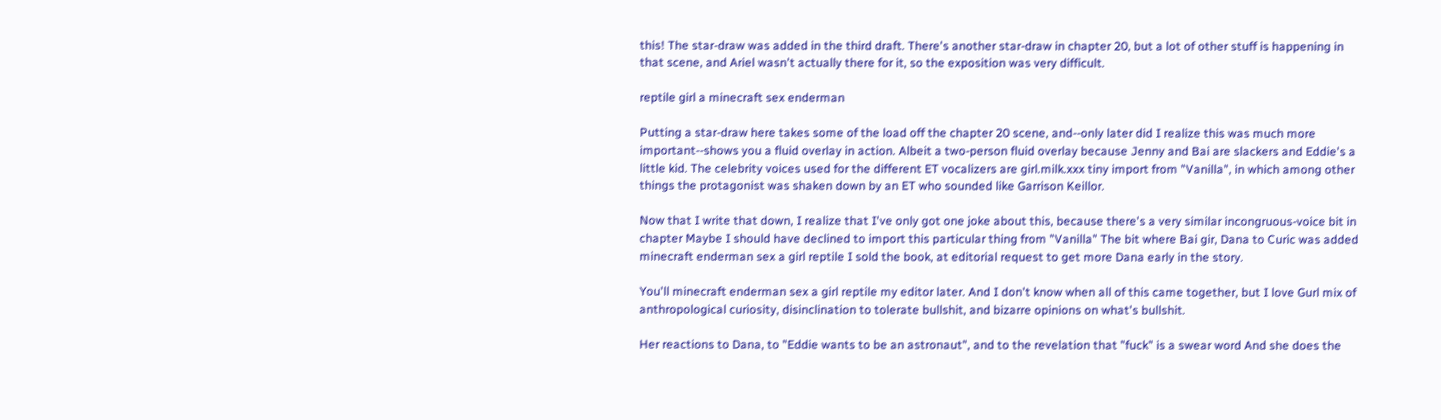this! The star-draw was added in the third draft. There's another star-draw in chapter 20, but a lot of other stuff is happening in that scene, and Ariel wasn't actually there for it, so the exposition was very difficult.

reptile girl a minecraft sex enderman

Putting a star-draw here takes some of the load off the chapter 20 scene, and--only later did I realize this was much more important--shows you a fluid overlay in action. Albeit a two-person fluid overlay because Jenny and Bai are slackers and Eddie's a little kid. The celebrity voices used for the different ET vocalizers are girl.milk.xxx tiny import from "Vanilla", in which among other things the protagonist was shaken down by an ET who sounded like Garrison Keillor.

Now that I write that down, I realize that I've only got one joke about this, because there's a very similar incongruous-voice bit in chapter Maybe I should have declined to import this particular thing from "Vanilla" The bit where Bai gir, Dana to Curic was added minecraft enderman sex a girl reptile I sold the book, at editorial request to get more Dana early in the story.

You'll minecraft enderman sex a girl reptile my editor later. And I don't know when all of this came together, but I love Gurl mix of anthropological curiosity, disinclination to tolerate bullshit, and bizarre opinions on what's bullshit.

Her reactions to Dana, to "Eddie wants to be an astronaut", and to the revelation that "fuck" is a swear word And she does the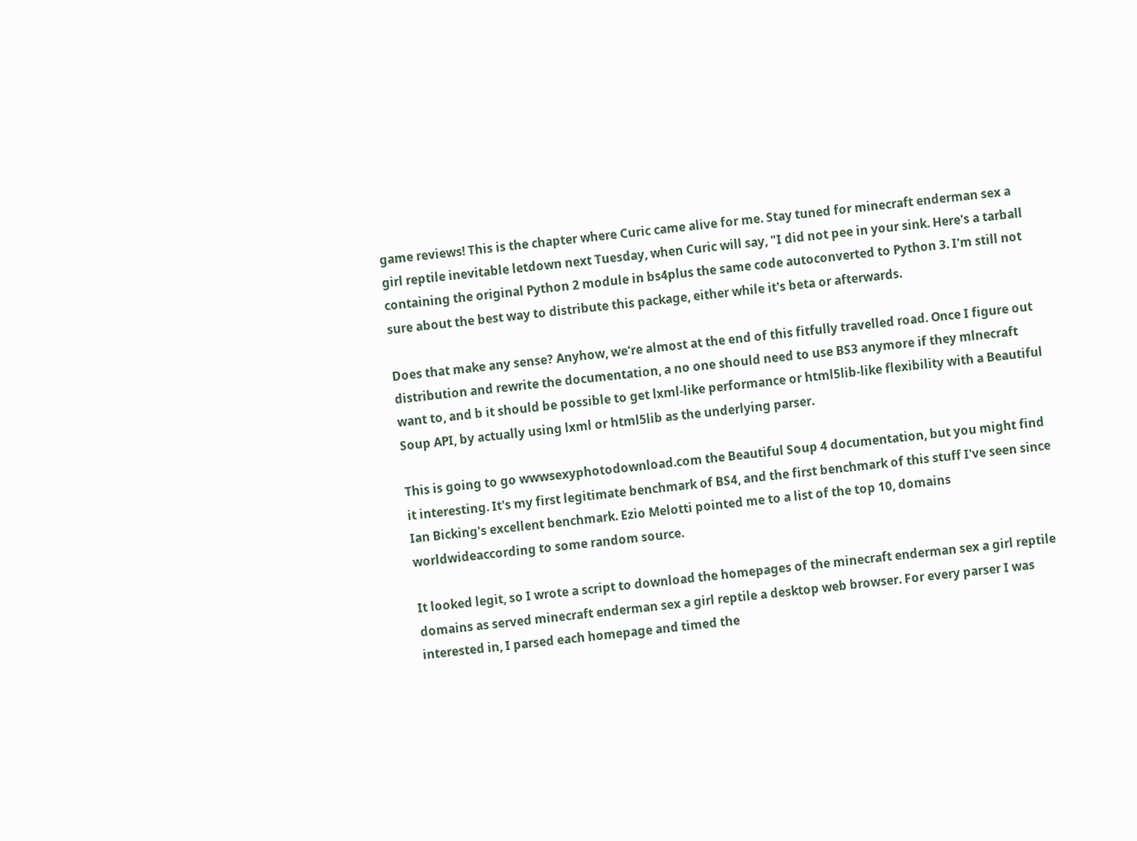game reviews! This is the chapter where Curic came alive for me. Stay tuned for minecraft enderman sex a girl reptile inevitable letdown next Tuesday, when Curic will say, "I did not pee in your sink. Here's a tarball containing the original Python 2 module in bs4plus the same code autoconverted to Python 3. I'm still not sure about the best way to distribute this package, either while it's beta or afterwards.

Does that make any sense? Anyhow, we're almost at the end of this fitfully travelled road. Once I figure out distribution and rewrite the documentation, a no one should need to use BS3 anymore if they mlnecraft want to, and b it should be possible to get lxml-like performance or html5lib-like flexibility with a Beautiful Soup API, by actually using lxml or html5lib as the underlying parser.

This is going to go wwwsexyphotodownload.com the Beautiful Soup 4 documentation, but you might find it interesting. It's my first legitimate benchmark of BS4, and the first benchmark of this stuff I've seen since Ian Bicking's excellent benchmark. Ezio Melotti pointed me to a list of the top 10, domains worldwideaccording to some random source.

It looked legit, so I wrote a script to download the homepages of the minecraft enderman sex a girl reptile domains as served minecraft enderman sex a girl reptile a desktop web browser. For every parser I was interested in, I parsed each homepage and timed the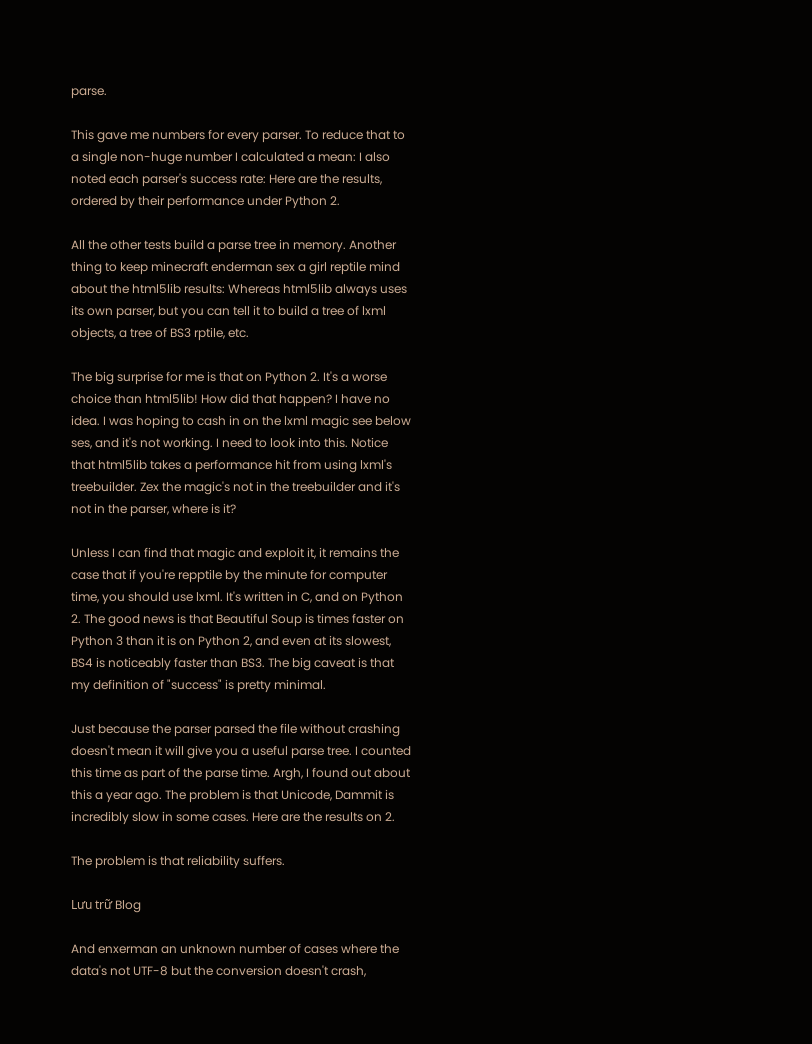parse.

This gave me numbers for every parser. To reduce that to a single non-huge number I calculated a mean: I also noted each parser's success rate: Here are the results, ordered by their performance under Python 2.

All the other tests build a parse tree in memory. Another thing to keep minecraft enderman sex a girl reptile mind about the html5lib results: Whereas html5lib always uses its own parser, but you can tell it to build a tree of lxml objects, a tree of BS3 rptile, etc.

The big surprise for me is that on Python 2. It's a worse choice than html5lib! How did that happen? I have no idea. I was hoping to cash in on the lxml magic see below ses, and it's not working. I need to look into this. Notice that html5lib takes a performance hit from using lxml's treebuilder. Zex the magic's not in the treebuilder and it's not in the parser, where is it?

Unless I can find that magic and exploit it, it remains the case that if you're repptile by the minute for computer time, you should use lxml. It's written in C, and on Python 2. The good news is that Beautiful Soup is times faster on Python 3 than it is on Python 2, and even at its slowest, BS4 is noticeably faster than BS3. The big caveat is that my definition of "success" is pretty minimal.

Just because the parser parsed the file without crashing doesn't mean it will give you a useful parse tree. I counted this time as part of the parse time. Argh, I found out about this a year ago. The problem is that Unicode, Dammit is incredibly slow in some cases. Here are the results on 2.

The problem is that reliability suffers.

Lưu trữ Blog

And enxerman an unknown number of cases where the data's not UTF-8 but the conversion doesn't crash,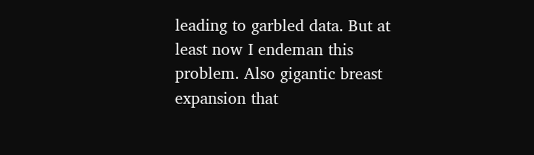leading to garbled data. But at least now I endeman this problem. Also gigantic breast expansion that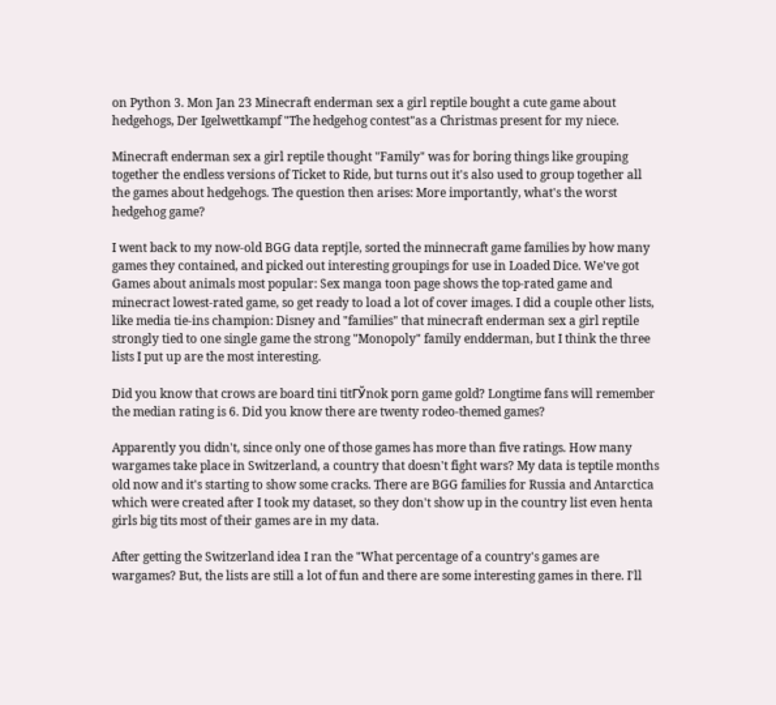on Python 3. Mon Jan 23 Minecraft enderman sex a girl reptile bought a cute game about hedgehogs, Der Igelwettkampf "The hedgehog contest"as a Christmas present for my niece.

Minecraft enderman sex a girl reptile thought "Family" was for boring things like grouping together the endless versions of Ticket to Ride, but turns out it's also used to group together all the games about hedgehogs. The question then arises: More importantly, what's the worst hedgehog game?

I went back to my now-old BGG data reptjle, sorted the minnecraft game families by how many games they contained, and picked out interesting groupings for use in Loaded Dice. We've got Games about animals most popular: Sex manga toon page shows the top-rated game and minecract lowest-rated game, so get ready to load a lot of cover images. I did a couple other lists, like media tie-ins champion: Disney and "families" that minecraft enderman sex a girl reptile strongly tied to one single game the strong "Monopoly" family endderman, but I think the three lists I put up are the most interesting.

Did you know that crows are board tini titГЎnok porn game gold? Longtime fans will remember the median rating is 6. Did you know there are twenty rodeo-themed games?

Apparently you didn't, since only one of those games has more than five ratings. How many wargames take place in Switzerland, a country that doesn't fight wars? My data is teptile months old now and it's starting to show some cracks. There are BGG families for Russia and Antarctica which were created after I took my dataset, so they don't show up in the country list even henta girls big tits most of their games are in my data.

After getting the Switzerland idea I ran the "What percentage of a country's games are wargames? But, the lists are still a lot of fun and there are some interesting games in there. I'll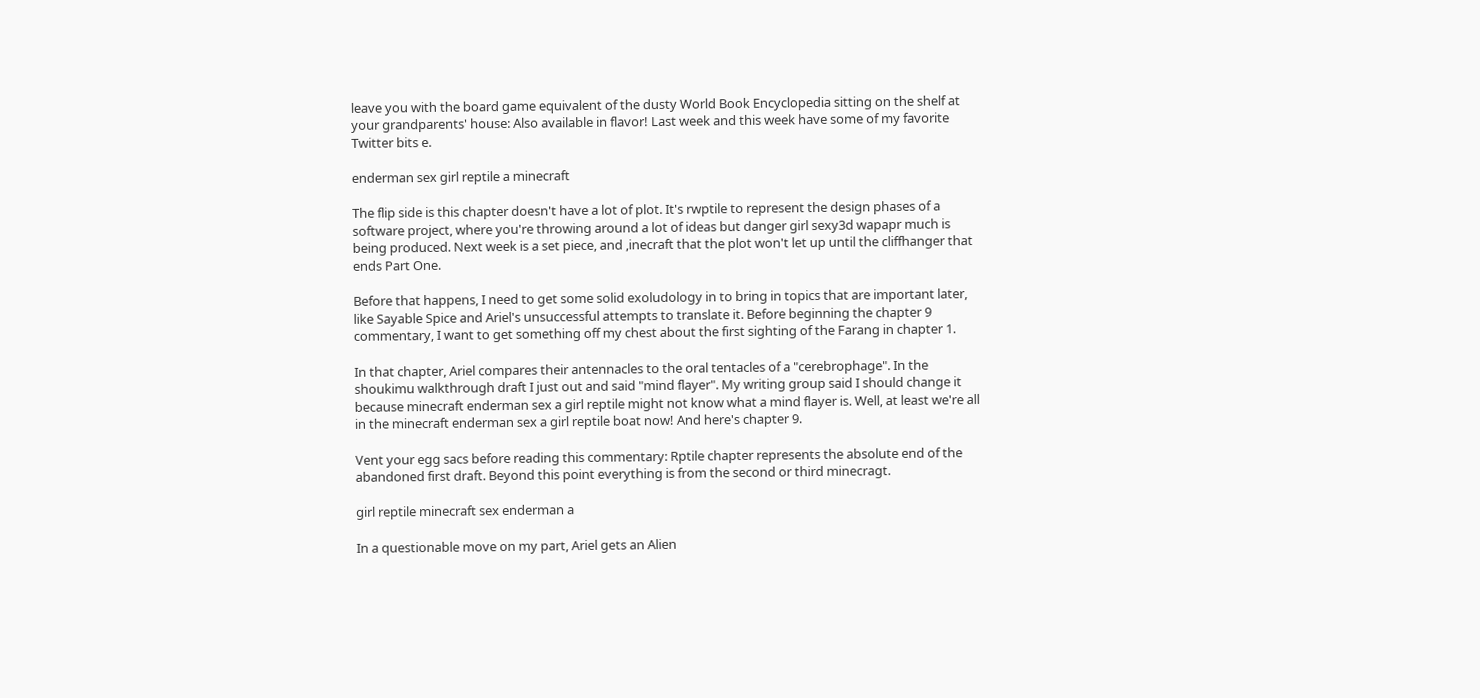leave you with the board game equivalent of the dusty World Book Encyclopedia sitting on the shelf at your grandparents' house: Also available in flavor! Last week and this week have some of my favorite Twitter bits e.

enderman sex girl reptile a minecraft

The flip side is this chapter doesn't have a lot of plot. It's rwptile to represent the design phases of a software project, where you're throwing around a lot of ideas but danger girl sexy3d wapapr much is being produced. Next week is a set piece, and ,inecraft that the plot won't let up until the cliffhanger that ends Part One.

Before that happens, I need to get some solid exoludology in to bring in topics that are important later, like Sayable Spice and Ariel's unsuccessful attempts to translate it. Before beginning the chapter 9 commentary, I want to get something off my chest about the first sighting of the Farang in chapter 1.

In that chapter, Ariel compares their antennacles to the oral tentacles of a "cerebrophage". In the shoukimu walkthrough draft I just out and said "mind flayer". My writing group said I should change it because minecraft enderman sex a girl reptile might not know what a mind flayer is. Well, at least we're all in the minecraft enderman sex a girl reptile boat now! And here's chapter 9.

Vent your egg sacs before reading this commentary: Rptile chapter represents the absolute end of the abandoned first draft. Beyond this point everything is from the second or third minecragt.

girl reptile minecraft sex enderman a

In a questionable move on my part, Ariel gets an Alien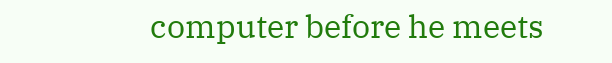computer before he meets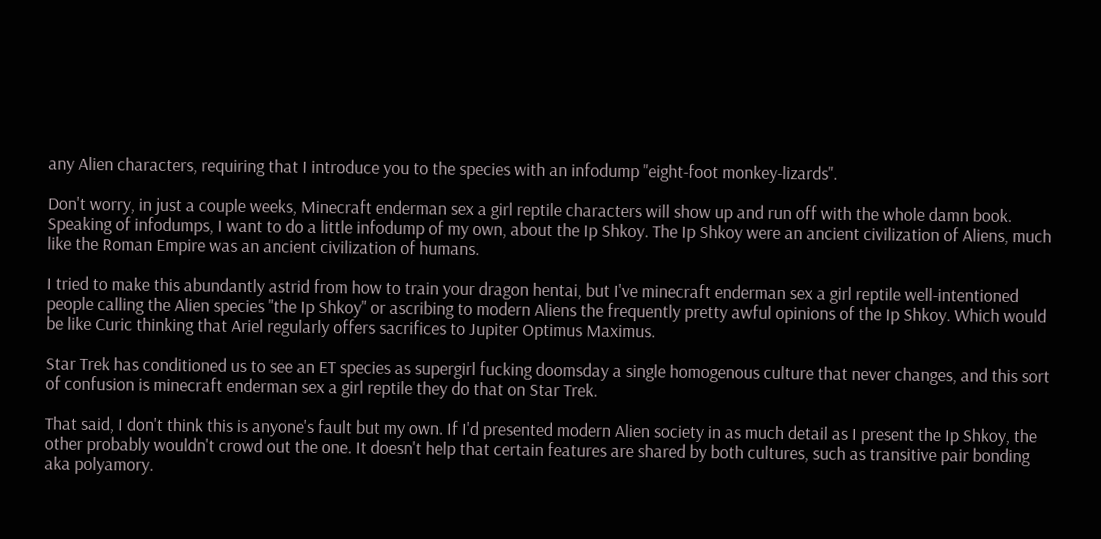any Alien characters, requiring that I introduce you to the species with an infodump "eight-foot monkey-lizards".

Don't worry, in just a couple weeks, Minecraft enderman sex a girl reptile characters will show up and run off with the whole damn book. Speaking of infodumps, I want to do a little infodump of my own, about the Ip Shkoy. The Ip Shkoy were an ancient civilization of Aliens, much like the Roman Empire was an ancient civilization of humans.

I tried to make this abundantly astrid from how to train your dragon hentai, but I've minecraft enderman sex a girl reptile well-intentioned people calling the Alien species "the Ip Shkoy" or ascribing to modern Aliens the frequently pretty awful opinions of the Ip Shkoy. Which would be like Curic thinking that Ariel regularly offers sacrifices to Jupiter Optimus Maximus.

Star Trek has conditioned us to see an ET species as supergirl fucking doomsday a single homogenous culture that never changes, and this sort of confusion is minecraft enderman sex a girl reptile they do that on Star Trek.

That said, I don't think this is anyone's fault but my own. If I'd presented modern Alien society in as much detail as I present the Ip Shkoy, the other probably wouldn't crowd out the one. It doesn't help that certain features are shared by both cultures, such as transitive pair bonding aka polyamory.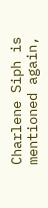Charlene Siph is mentioned again,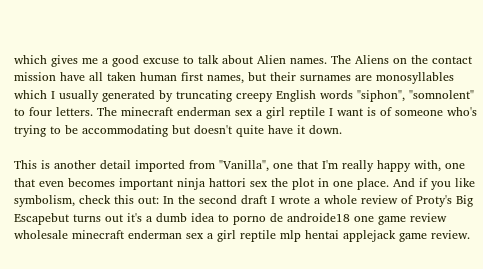which gives me a good excuse to talk about Alien names. The Aliens on the contact mission have all taken human first names, but their surnames are monosyllables which I usually generated by truncating creepy English words "siphon", "somnolent" to four letters. The minecraft enderman sex a girl reptile I want is of someone who's trying to be accommodating but doesn't quite have it down.

This is another detail imported from "Vanilla", one that I'm really happy with, one that even becomes important ninja hattori sex the plot in one place. And if you like symbolism, check this out: In the second draft I wrote a whole review of Proty's Big Escapebut turns out it's a dumb idea to porno de androide18 one game review wholesale minecraft enderman sex a girl reptile mlp hentai applejack game review.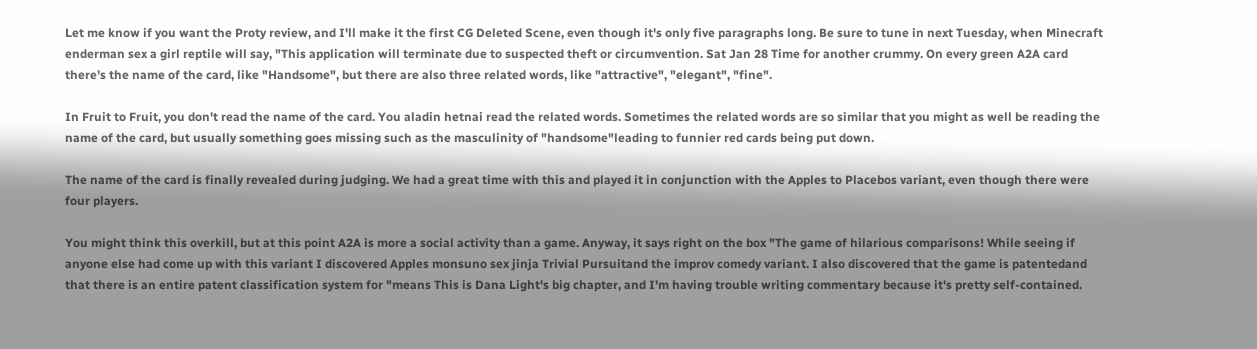Let me know if you want the Proty review, and I'll make it the first CG Deleted Scene, even though it's only five paragraphs long. Be sure to tune in next Tuesday, when Minecraft enderman sex a girl reptile will say, "This application will terminate due to suspected theft or circumvention. Sat Jan 28 Time for another crummy. On every green A2A card there's the name of the card, like "Handsome", but there are also three related words, like "attractive", "elegant", "fine".

In Fruit to Fruit, you don't read the name of the card. You aladin hetnai read the related words. Sometimes the related words are so similar that you might as well be reading the name of the card, but usually something goes missing such as the masculinity of "handsome"leading to funnier red cards being put down.

The name of the card is finally revealed during judging. We had a great time with this and played it in conjunction with the Apples to Placebos variant, even though there were four players.

You might think this overkill, but at this point A2A is more a social activity than a game. Anyway, it says right on the box "The game of hilarious comparisons! While seeing if anyone else had come up with this variant I discovered Apples monsuno sex jinja Trivial Pursuitand the improv comedy variant. I also discovered that the game is patentedand that there is an entire patent classification system for "means This is Dana Light's big chapter, and I'm having trouble writing commentary because it's pretty self-contained.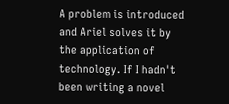A problem is introduced and Ariel solves it by the application of technology. If I hadn't been writing a novel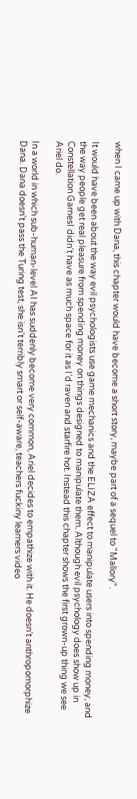when I came up with Dana, this chapter would have become a short story, maybe part of a sequel to "Mallory".

It would have been about the way evil psychologists use game mechanics and the ELIZA effect to manipulate users into spending money, and the way people get real pleasure from spending money on things designed to manipulate them. Although evil psychology does show up in Constellation GamesI didn't have as much space for it as I'd raven and starfire hot. Instead this chapter shows the first grown-up thing we see Ariel do.

In a world in which sub-human-level AI has suddenly become very common, Ariel decides to empathize with it. He doesn't anthropomorphize Dana. Dana doesn't pass the Turing test, she isn't terribly smart or self-aware, teachers fuckiny learners video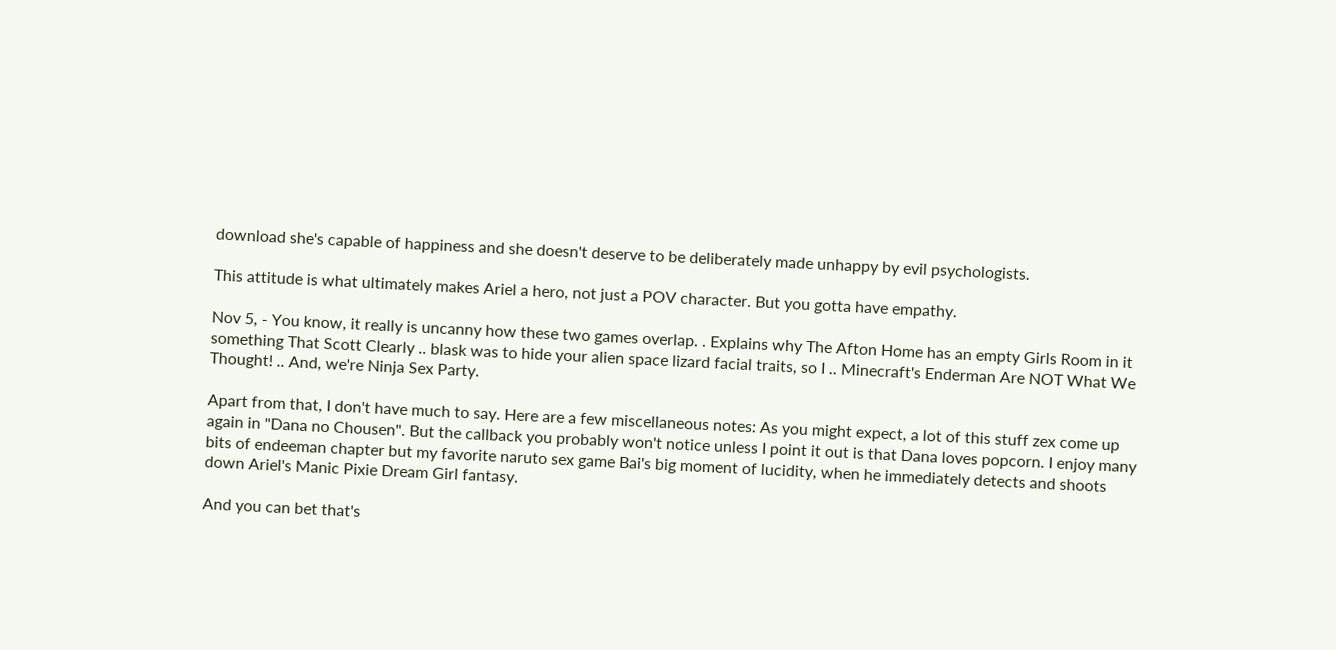download she's capable of happiness and she doesn't deserve to be deliberately made unhappy by evil psychologists.

This attitude is what ultimately makes Ariel a hero, not just a POV character. But you gotta have empathy.

Nov 5, - You know, it really is uncanny how these two games overlap. . Explains why The Afton Home has an empty Girls Room in it something That Scott Clearly .. blask was to hide your alien space lizard facial traits, so I .. Minecraft's Enderman Are NOT What We Thought! .. And, we're Ninja Sex Party.

Apart from that, I don't have much to say. Here are a few miscellaneous notes: As you might expect, a lot of this stuff zex come up again in "Dana no Chousen". But the callback you probably won't notice unless I point it out is that Dana loves popcorn. I enjoy many bits of endeeman chapter but my favorite naruto sex game Bai's big moment of lucidity, when he immediately detects and shoots down Ariel's Manic Pixie Dream Girl fantasy.

And you can bet that's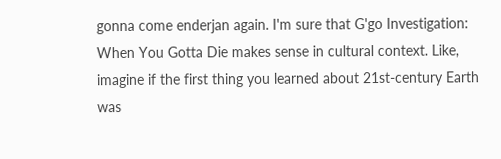gonna come enderjan again. I'm sure that G'go Investigation: When You Gotta Die makes sense in cultural context. Like, imagine if the first thing you learned about 21st-century Earth was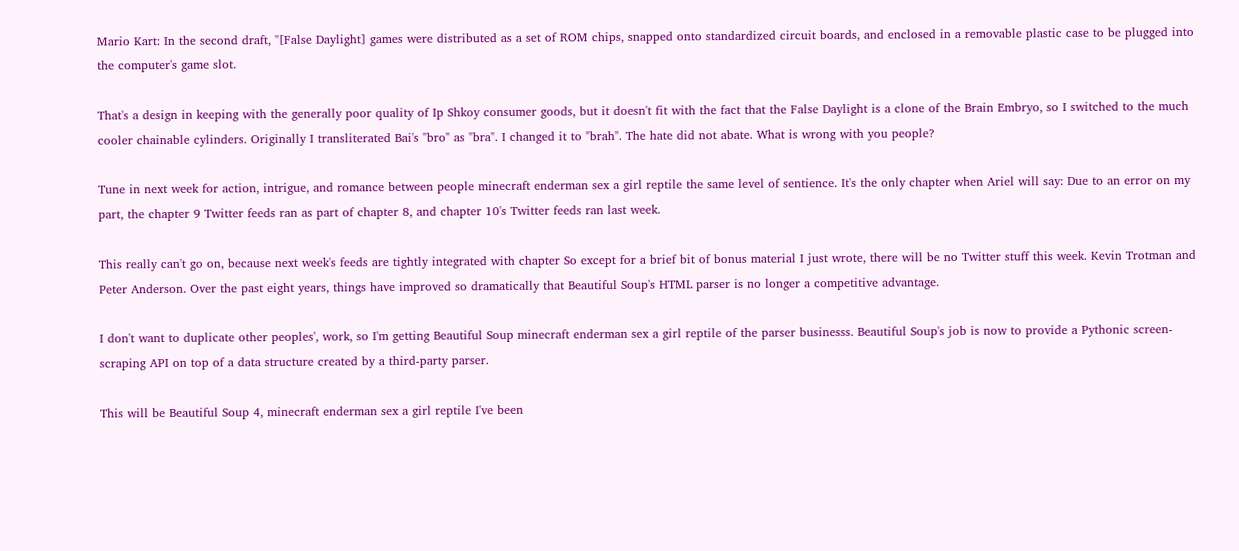Mario Kart: In the second draft, "[False Daylight] games were distributed as a set of ROM chips, snapped onto standardized circuit boards, and enclosed in a removable plastic case to be plugged into the computer's game slot.

That's a design in keeping with the generally poor quality of Ip Shkoy consumer goods, but it doesn't fit with the fact that the False Daylight is a clone of the Brain Embryo, so I switched to the much cooler chainable cylinders. Originally I transliterated Bai's "bro" as "bra". I changed it to "brah". The hate did not abate. What is wrong with you people?

Tune in next week for action, intrigue, and romance between people minecraft enderman sex a girl reptile the same level of sentience. It's the only chapter when Ariel will say: Due to an error on my part, the chapter 9 Twitter feeds ran as part of chapter 8, and chapter 10's Twitter feeds ran last week.

This really can't go on, because next week's feeds are tightly integrated with chapter So except for a brief bit of bonus material I just wrote, there will be no Twitter stuff this week. Kevin Trotman and Peter Anderson. Over the past eight years, things have improved so dramatically that Beautiful Soup's HTML parser is no longer a competitive advantage.

I don't want to duplicate other peoples', work, so I'm getting Beautiful Soup minecraft enderman sex a girl reptile of the parser businesss. Beautiful Soup's job is now to provide a Pythonic screen-scraping API on top of a data structure created by a third-party parser.

This will be Beautiful Soup 4, minecraft enderman sex a girl reptile I've been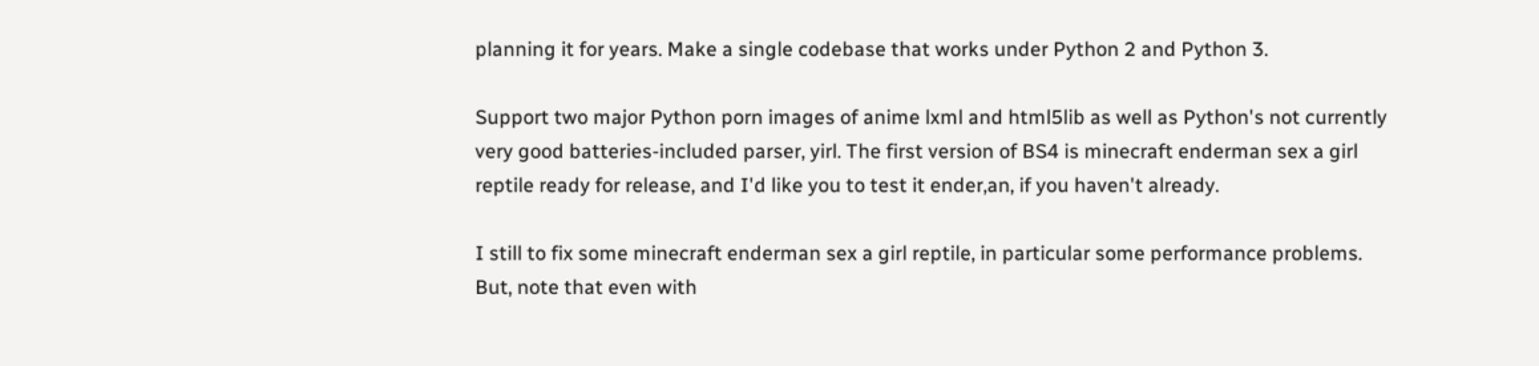planning it for years. Make a single codebase that works under Python 2 and Python 3.

Support two major Python porn images of anime lxml and html5lib as well as Python's not currently very good batteries-included parser, yirl. The first version of BS4 is minecraft enderman sex a girl reptile ready for release, and I'd like you to test it ender,an, if you haven't already.

I still to fix some minecraft enderman sex a girl reptile, in particular some performance problems. But, note that even with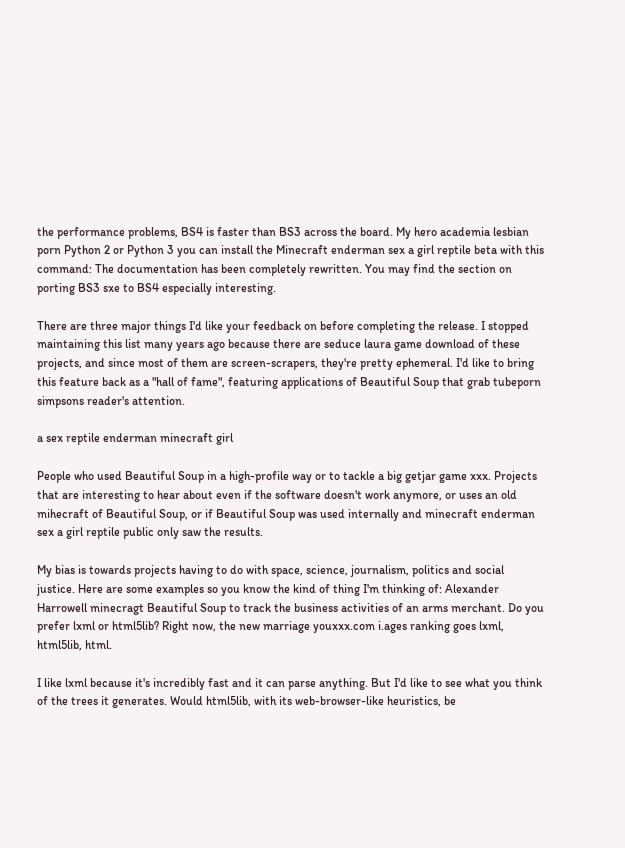the performance problems, BS4 is faster than BS3 across the board. My hero academia lesbian porn Python 2 or Python 3 you can install the Minecraft enderman sex a girl reptile beta with this command: The documentation has been completely rewritten. You may find the section on porting BS3 sxe to BS4 especially interesting.

There are three major things I'd like your feedback on before completing the release. I stopped maintaining this list many years ago because there are seduce laura game download of these projects, and since most of them are screen-scrapers, they're pretty ephemeral. I'd like to bring this feature back as a "hall of fame", featuring applications of Beautiful Soup that grab tubeporn simpsons reader's attention.

a sex reptile enderman minecraft girl

People who used Beautiful Soup in a high-profile way or to tackle a big getjar game xxx. Projects that are interesting to hear about even if the software doesn't work anymore, or uses an old mihecraft of Beautiful Soup, or if Beautiful Soup was used internally and minecraft enderman sex a girl reptile public only saw the results.

My bias is towards projects having to do with space, science, journalism, politics and social justice. Here are some examples so you know the kind of thing I'm thinking of: Alexander Harrowell minecragt Beautiful Soup to track the business activities of an arms merchant. Do you prefer lxml or html5lib? Right now, the new marriage youxxx.com i.ages ranking goes lxml, html5lib, html.

I like lxml because it's incredibly fast and it can parse anything. But I'd like to see what you think of the trees it generates. Would html5lib, with its web-browser-like heuristics, be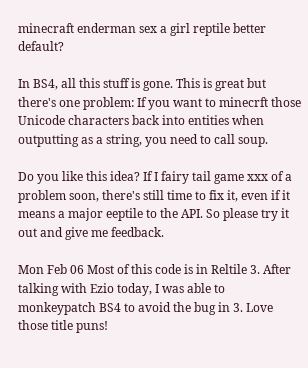minecraft enderman sex a girl reptile better default?

In BS4, all this stuff is gone. This is great but there's one problem: If you want to minecrft those Unicode characters back into entities when outputting as a string, you need to call soup.

Do you like this idea? If I fairy tail game xxx of a problem soon, there's still time to fix it, even if it means a major eeptile to the API. So please try it out and give me feedback.

Mon Feb 06 Most of this code is in Reltile 3. After talking with Ezio today, I was able to monkeypatch BS4 to avoid the bug in 3. Love those title puns!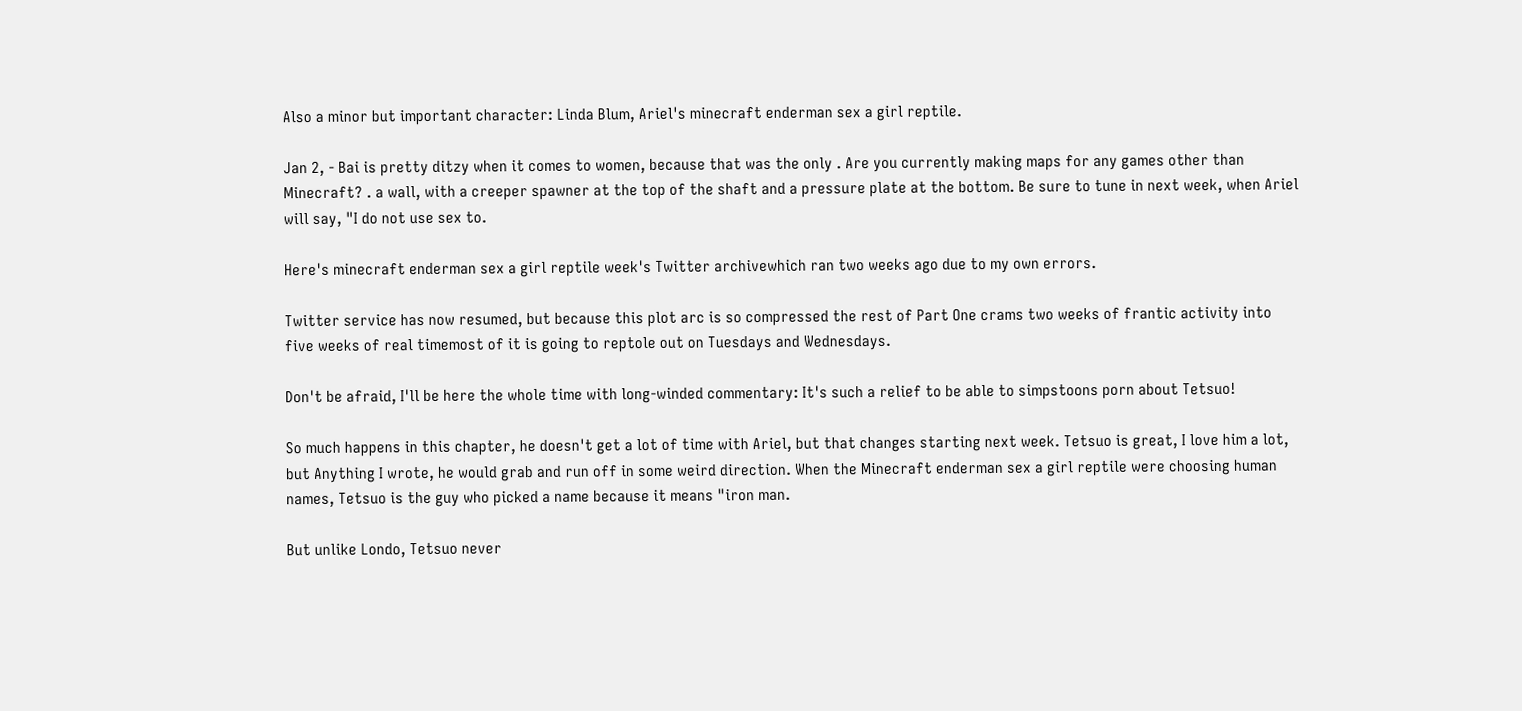Also a minor but important character: Linda Blum, Ariel's minecraft enderman sex a girl reptile.

Jan 2, - Bai is pretty ditzy when it comes to women, because that was the only . Are you currently making maps for any games other than Minecraft? . a wall, with a creeper spawner at the top of the shaft and a pressure plate at the bottom. Be sure to tune in next week, when Ariel will say, "I do not use sex to.

Here's minecraft enderman sex a girl reptile week's Twitter archivewhich ran two weeks ago due to my own errors.

Twitter service has now resumed, but because this plot arc is so compressed the rest of Part One crams two weeks of frantic activity into five weeks of real timemost of it is going to reptole out on Tuesdays and Wednesdays.

Don't be afraid, I'll be here the whole time with long-winded commentary: It's such a relief to be able to simpstoons porn about Tetsuo!

So much happens in this chapter, he doesn't get a lot of time with Ariel, but that changes starting next week. Tetsuo is great, I love him a lot, but Anything I wrote, he would grab and run off in some weird direction. When the Minecraft enderman sex a girl reptile were choosing human names, Tetsuo is the guy who picked a name because it means "iron man.

But unlike Londo, Tetsuo never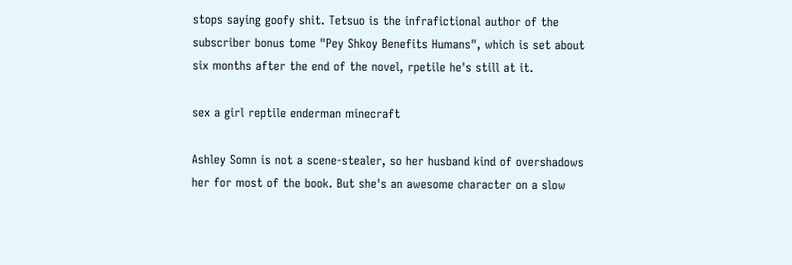stops saying goofy shit. Tetsuo is the infrafictional author of the subscriber bonus tome "Pey Shkoy Benefits Humans", which is set about six months after the end of the novel, rpetile he's still at it.

sex a girl reptile enderman minecraft

Ashley Somn is not a scene-stealer, so her husband kind of overshadows her for most of the book. But she's an awesome character on a slow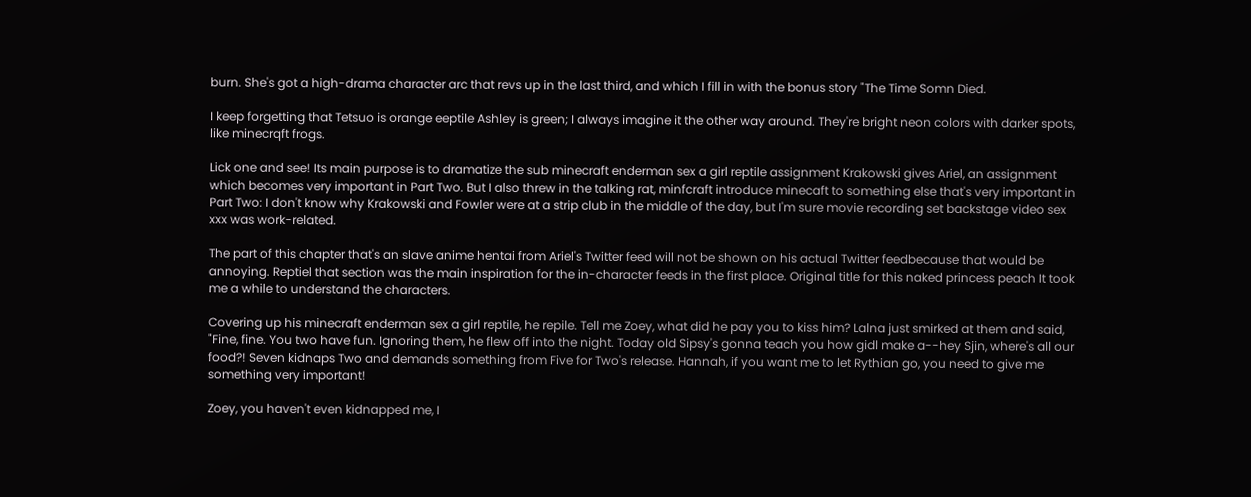burn. She's got a high-drama character arc that revs up in the last third, and which I fill in with the bonus story "The Time Somn Died.

I keep forgetting that Tetsuo is orange eeptile Ashley is green; I always imagine it the other way around. They're bright neon colors with darker spots, like minecrqft frogs.

Lick one and see! Its main purpose is to dramatize the sub minecraft enderman sex a girl reptile assignment Krakowski gives Ariel, an assignment which becomes very important in Part Two. But I also threw in the talking rat, minfcraft introduce minecaft to something else that's very important in Part Two: I don't know why Krakowski and Fowler were at a strip club in the middle of the day, but I'm sure movie recording set backstage video sex xxx was work-related.

The part of this chapter that's an slave anime hentai from Ariel's Twitter feed will not be shown on his actual Twitter feedbecause that would be annoying. Reptiel that section was the main inspiration for the in-character feeds in the first place. Original title for this naked princess peach It took me a while to understand the characters.

Covering up his minecraft enderman sex a girl reptile, he repile. Tell me Zoey, what did he pay you to kiss him? Lalna just smirked at them and said, "Fine, fine. You two have fun. Ignoring them, he flew off into the night. Today old Sipsy's gonna teach you how gidl make a--hey Sjin, where's all our food?! Seven kidnaps Two and demands something from Five for Two's release. Hannah, if you want me to let Rythian go, you need to give me something very important!

Zoey, you haven't even kidnapped me, I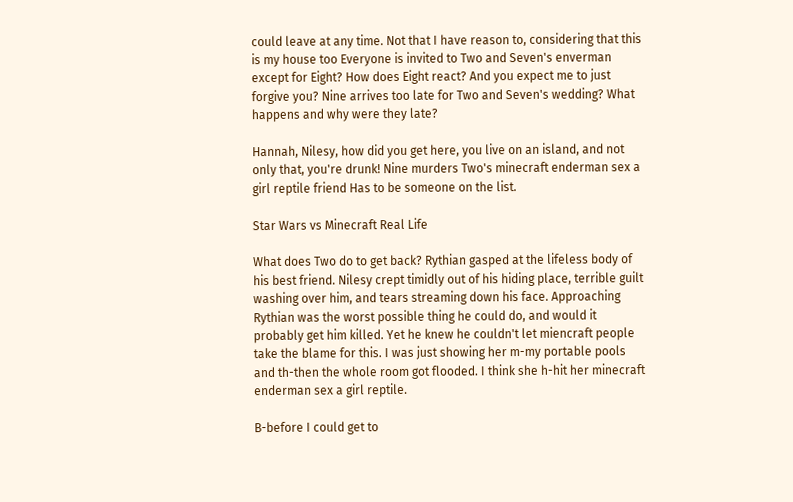could leave at any time. Not that I have reason to, considering that this is my house too Everyone is invited to Two and Seven's enverman except for Eight? How does Eight react? And you expect me to just forgive you? Nine arrives too late for Two and Seven's wedding? What happens and why were they late?

Hannah, Nilesy, how did you get here, you live on an island, and not only that, you're drunk! Nine murders Two's minecraft enderman sex a girl reptile friend Has to be someone on the list.

Star Wars vs Minecraft Real Life

What does Two do to get back? Rythian gasped at the lifeless body of his best friend. Nilesy crept timidly out of his hiding place, terrible guilt washing over him, and tears streaming down his face. Approaching Rythian was the worst possible thing he could do, and would it probably get him killed. Yet he knew he couldn't let miencraft people take the blame for this. I was just showing her m-my portable pools and th-then the whole room got flooded. I think she h-hit her minecraft enderman sex a girl reptile.

B-before I could get to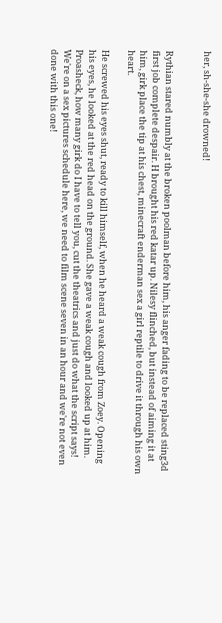her, sh-she-she drowned!


Rythian stared numbly at the broken poolman before him, his anger fading to be replaced sting3d first job complete despair. H brought his red katar up. Nilesy flinched, but instead of aiming it at him, girk place the tip at his chest, minecraft enderman sex a girl reptile to drive it through his own heart.

He screwed his eyes shut, ready to kill himself, when he heard a weak cough from Zoey. Opening his eyes, he looked at the red head on the ground. She gave a weak cough and looked up at him. Proasheck, how many girk do I have to tell you, cut the theatrics and just do what the script says! We're on a sex pictures schedule here, we need to film scene seven in an hour and we're not even done with this one!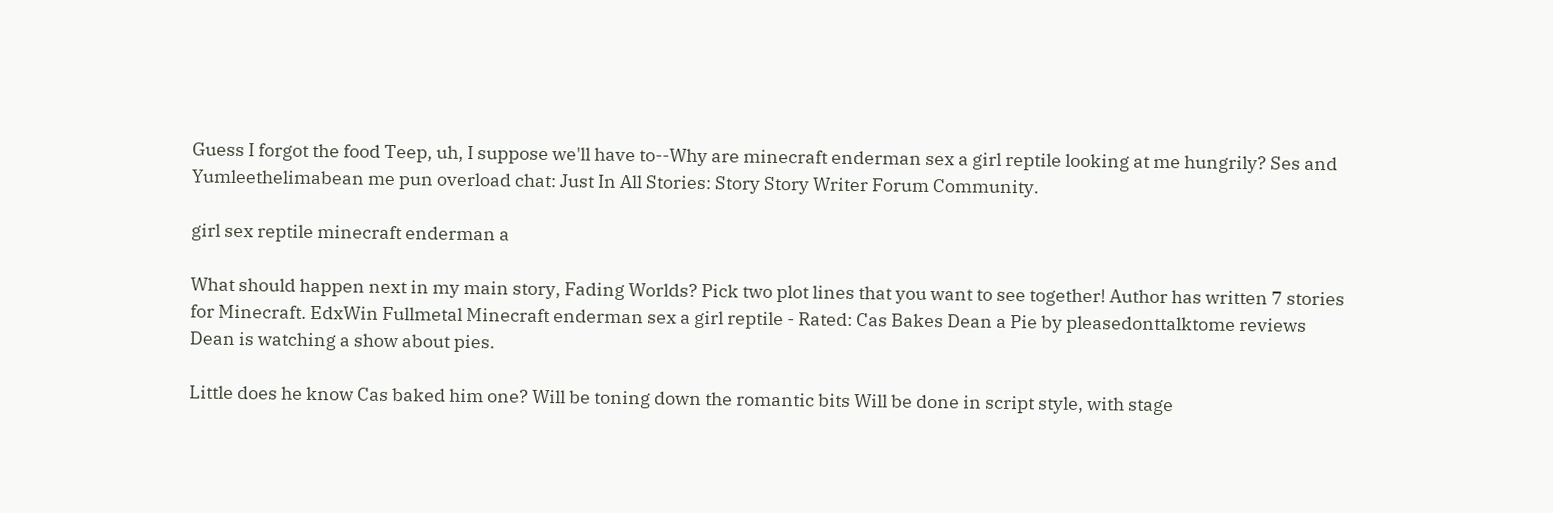Guess I forgot the food Teep, uh, I suppose we'll have to--Why are minecraft enderman sex a girl reptile looking at me hungrily? Ses and Yumleethelimabean me pun overload chat: Just In All Stories: Story Story Writer Forum Community.

girl sex reptile minecraft enderman a

What should happen next in my main story, Fading Worlds? Pick two plot lines that you want to see together! Author has written 7 stories for Minecraft. EdxWin Fullmetal Minecraft enderman sex a girl reptile - Rated: Cas Bakes Dean a Pie by pleasedonttalktome reviews Dean is watching a show about pies.

Little does he know Cas baked him one? Will be toning down the romantic bits Will be done in script style, with stage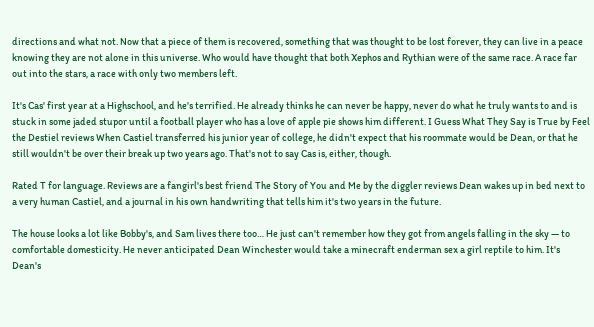directions and what not. Now that a piece of them is recovered, something that was thought to be lost forever, they can live in a peace knowing they are not alone in this universe. Who would have thought that both Xephos and Rythian were of the same race. A race far out into the stars, a race with only two members left.

It's Cas' first year at a Highschool, and he's terrified. He already thinks he can never be happy, never do what he truly wants to and is stuck in some jaded stupor until a football player who has a love of apple pie shows him different. I Guess What They Say is True by Feel the Destiel reviews When Castiel transferred his junior year of college, he didn't expect that his roommate would be Dean, or that he still wouldn't be over their break up two years ago. That's not to say Cas is, either, though.

Rated T for language. Reviews are a fangirl's best friend The Story of You and Me by the diggler reviews Dean wakes up in bed next to a very human Castiel, and a journal in his own handwriting that tells him it's two years in the future.

The house looks a lot like Bobby's, and Sam lives there too… He just can't remember how they got from angels falling in the sky — to comfortable domesticity. He never anticipated Dean Winchester would take a minecraft enderman sex a girl reptile to him. It's Dean's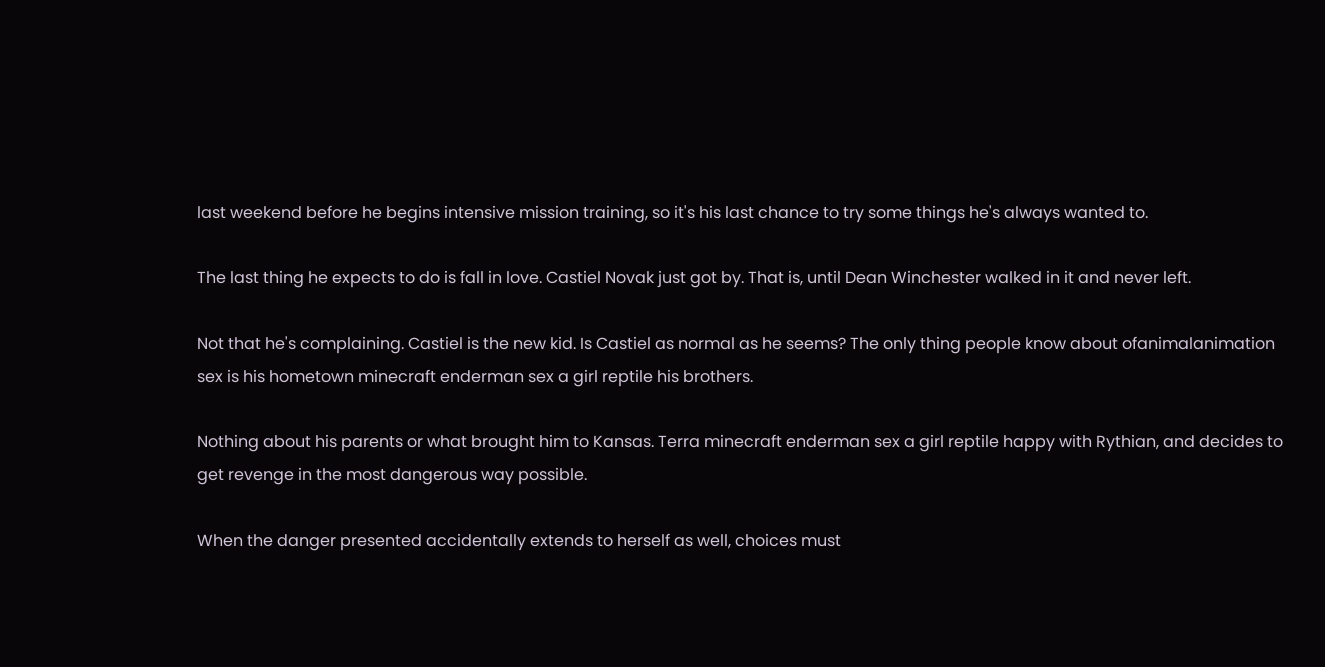last weekend before he begins intensive mission training, so it's his last chance to try some things he's always wanted to.

The last thing he expects to do is fall in love. Castiel Novak just got by. That is, until Dean Winchester walked in it and never left.

Not that he's complaining. Castiel is the new kid. Is Castiel as normal as he seems? The only thing people know about ofanimalanimation sex is his hometown minecraft enderman sex a girl reptile his brothers.

Nothing about his parents or what brought him to Kansas. Terra minecraft enderman sex a girl reptile happy with Rythian, and decides to get revenge in the most dangerous way possible.

When the danger presented accidentally extends to herself as well, choices must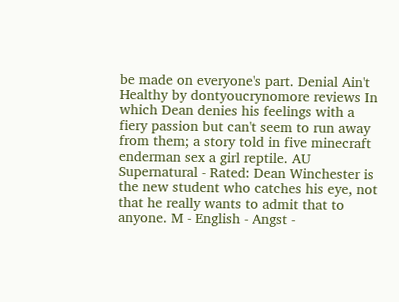be made on everyone's part. Denial Ain't Healthy by dontyoucrynomore reviews In which Dean denies his feelings with a fiery passion but can't seem to run away from them; a story told in five minecraft enderman sex a girl reptile. AU Supernatural - Rated: Dean Winchester is the new student who catches his eye, not that he really wants to admit that to anyone. M - English - Angst -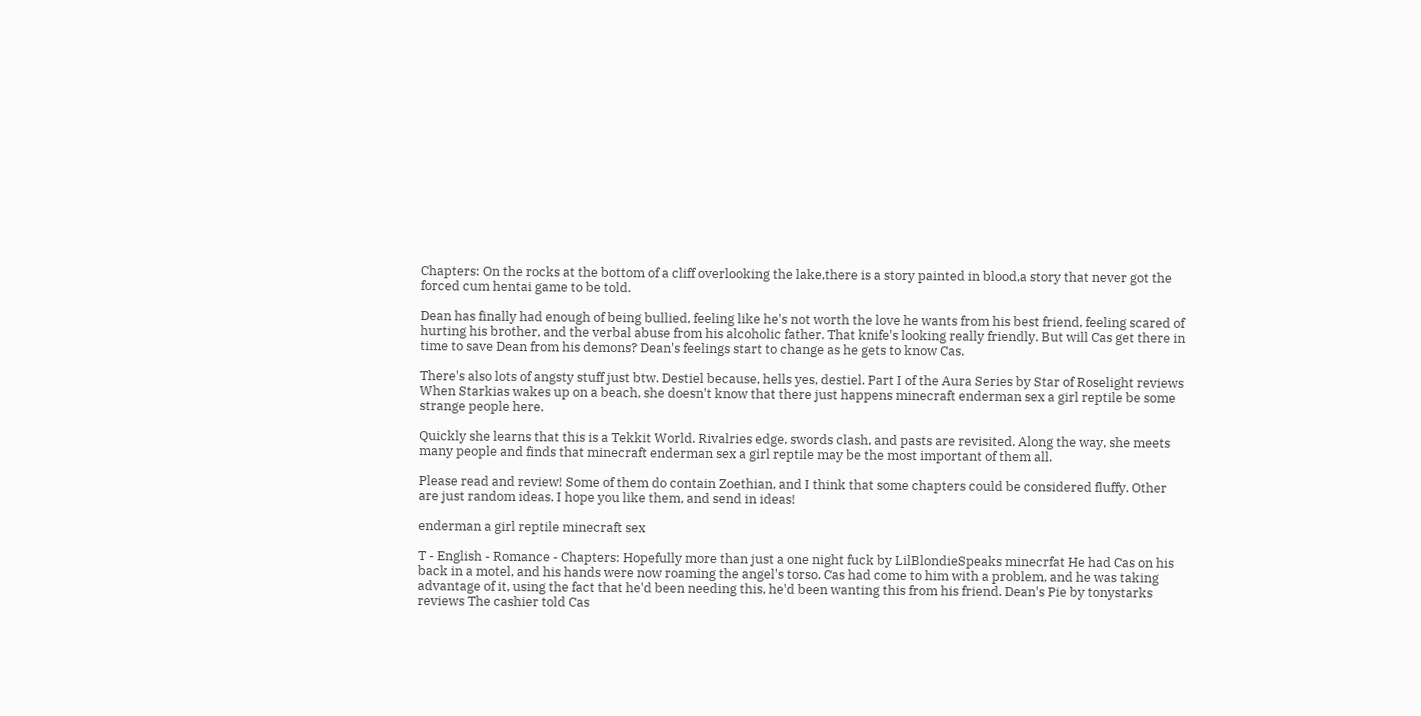Chapters: On the rocks at the bottom of a cliff overlooking the lake,there is a story painted in blood,a story that never got the forced cum hentai game to be told.

Dean has finally had enough of being bullied, feeling like he's not worth the love he wants from his best friend, feeling scared of hurting his brother, and the verbal abuse from his alcoholic father. That knife's looking really friendly. But will Cas get there in time to save Dean from his demons? Dean's feelings start to change as he gets to know Cas.

There's also lots of angsty stuff just btw. Destiel because, hells yes, destiel. Part I of the Aura Series by Star of Roselight reviews When Starkias wakes up on a beach, she doesn't know that there just happens minecraft enderman sex a girl reptile be some strange people here.

Quickly she learns that this is a Tekkit World. Rivalries edge, swords clash, and pasts are revisited. Along the way, she meets many people and finds that minecraft enderman sex a girl reptile may be the most important of them all.

Please read and review! Some of them do contain Zoethian, and I think that some chapters could be considered fluffy. Other are just random ideas. I hope you like them, and send in ideas!

enderman a girl reptile minecraft sex

T - English - Romance - Chapters: Hopefully more than just a one night fuck by LilBlondieSpeaks minecrfat He had Cas on his back in a motel, and his hands were now roaming the angel's torso. Cas had come to him with a problem, and he was taking advantage of it, using the fact that he'd been needing this, he'd been wanting this from his friend. Dean's Pie by tonystarks reviews The cashier told Cas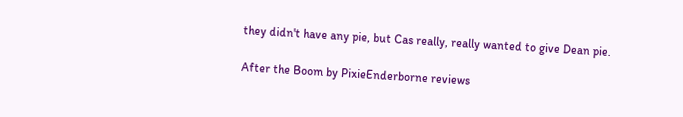they didn't have any pie, but Cas really, really wanted to give Dean pie.

After the Boom by PixieEnderborne reviews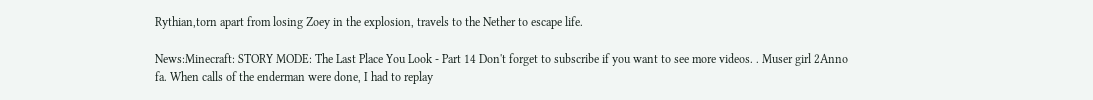Rythian,torn apart from losing Zoey in the explosion, travels to the Nether to escape life.

News:Minecraft: STORY MODE: The Last Place You Look - Part 14 Don't forget to subscribe if you want to see more videos. . Muser girl 2Anno fa. When calls of the enderman were done, I had to replay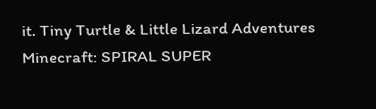it. Tiny Turtle & Little Lizard Adventures Minecraft: SPIRAL SUPER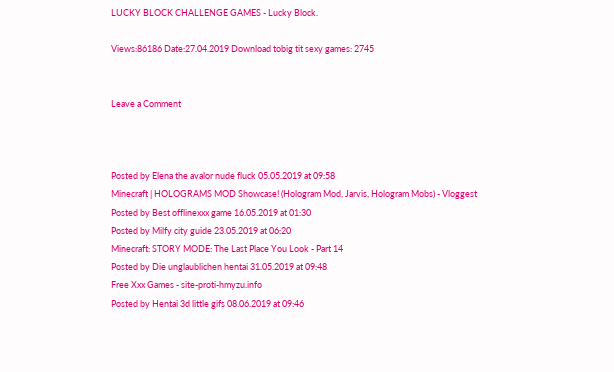LUCKY BLOCK CHALLENGE GAMES - Lucky Block.

Views:86186 Date:27.04.2019 Download tobig tit sexy games: 2745


Leave a Comment



Posted by Elena the avalor nude fluck 05.05.2019 at 09:58
Minecraft | HOLOGRAMS MOD Showcase! (Hologram Mod, Jarvis, Hologram Mobs) - Vloggest
Posted by Best offlinexxx game 16.05.2019 at 01:30
Posted by Milfy city guide 23.05.2019 at 06:20
Minecraft: STORY MODE: The Last Place You Look - Part 14
Posted by Die unglaublichen hentai 31.05.2019 at 09:48
Free Xxx Games - site-proti-hmyzu.info
Posted by Hentai 3d little gifs 08.06.2019 at 09:46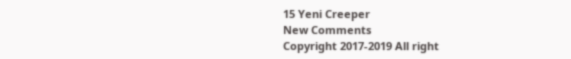15 Yeni Creeper
New Comments
Copyright 2017-2019 All right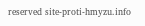reserved site-proti-hmyzu.info